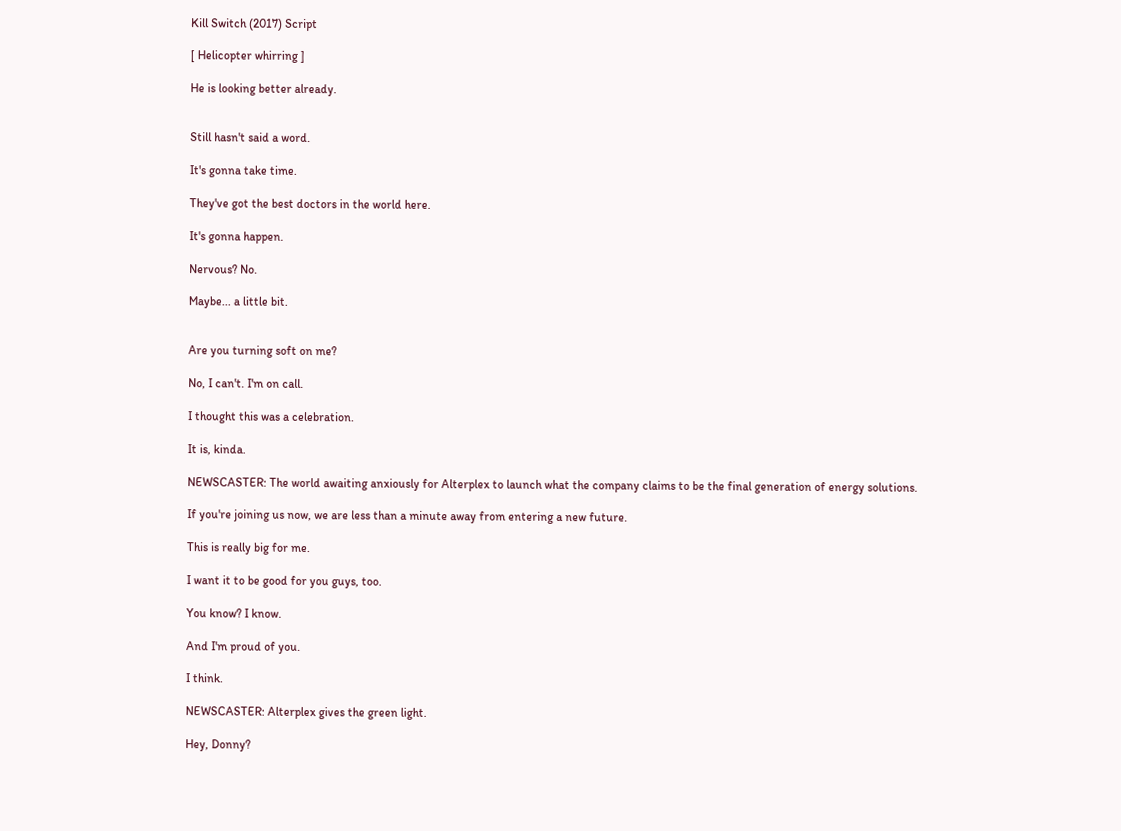Kill Switch (2017) Script

[ Helicopter whirring ]

He is looking better already.


Still hasn't said a word.

It's gonna take time.

They've got the best doctors in the world here.

It's gonna happen.

Nervous? No.

Maybe... a little bit.


Are you turning soft on me?

No, I can't. I'm on call.

I thought this was a celebration.

It is, kinda.

NEWSCASTER: The world awaiting anxiously for Alterplex to launch what the company claims to be the final generation of energy solutions.

If you're joining us now, we are less than a minute away from entering a new future.

This is really big for me.

I want it to be good for you guys, too.

You know? I know.

And I'm proud of you.

I think.

NEWSCASTER: Alterplex gives the green light.

Hey, Donny?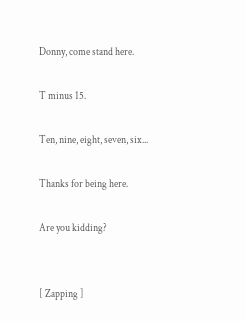Donny, come stand here.

T minus 15.

Ten, nine, eight, seven, six...

Thanks for being here.

Are you kidding?


[ Zapping ]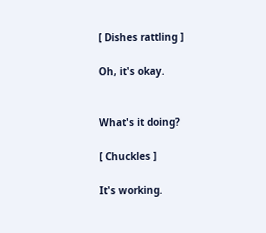[ Dishes rattling ]

Oh, it's okay.


What's it doing?

[ Chuckles ]

It's working.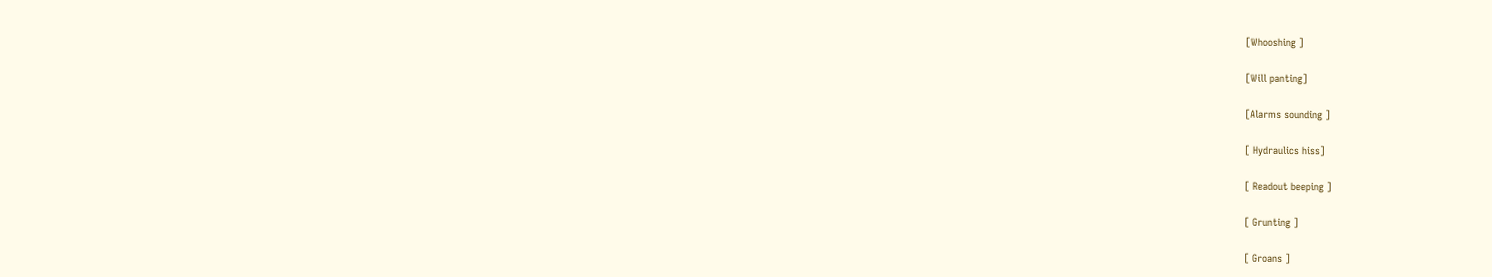[Whooshing ]

[Will panting]

[Alarms sounding ]

[ Hydraulics hiss]

[ Readout beeping ]

[ Grunting ]

[ Groans ]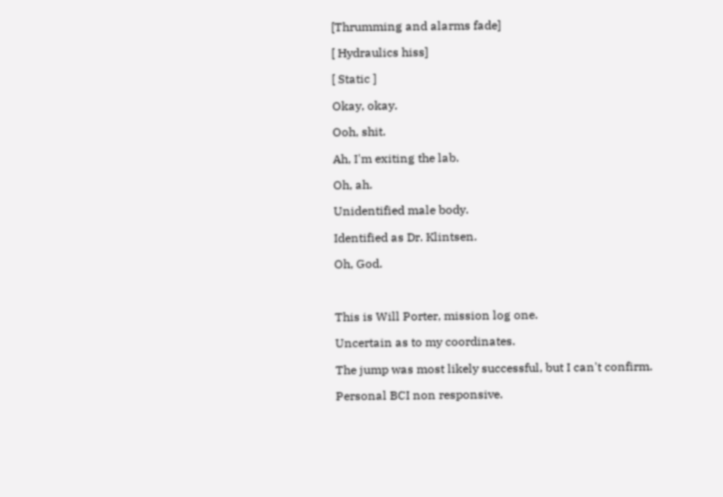[Thrumming and alarms fade]

[ Hydraulics hiss]

[ Static ]

Okay, okay.

Ooh, shit.

Ah, I'm exiting the lab.

Oh, ah.

Unidentified male body.

Identified as Dr. Klintsen.

Oh, God.



This is Will Porter, mission log one.

Uncertain as to my coordinates.

The jump was most likely successful, but I can't confirm.

Personal BCI non responsive.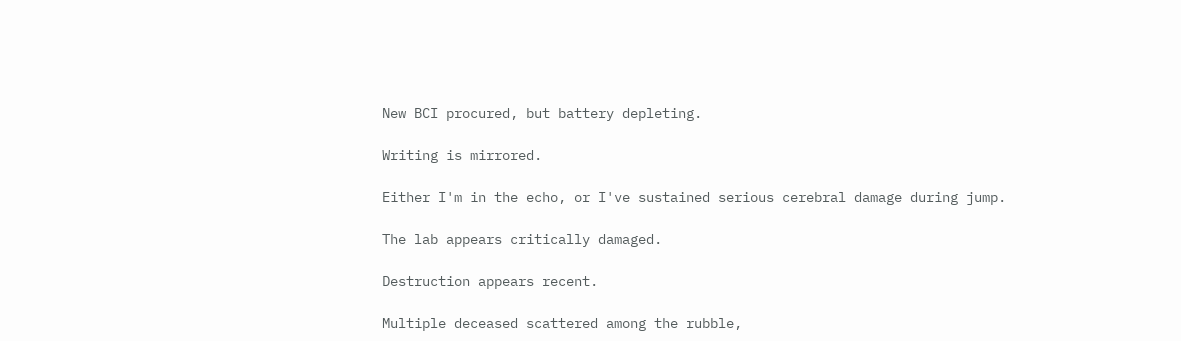New BCI procured, but battery depleting.

Writing is mirrored.

Either I'm in the echo, or I've sustained serious cerebral damage during jump.

The lab appears critically damaged.

Destruction appears recent.

Multiple deceased scattered among the rubble,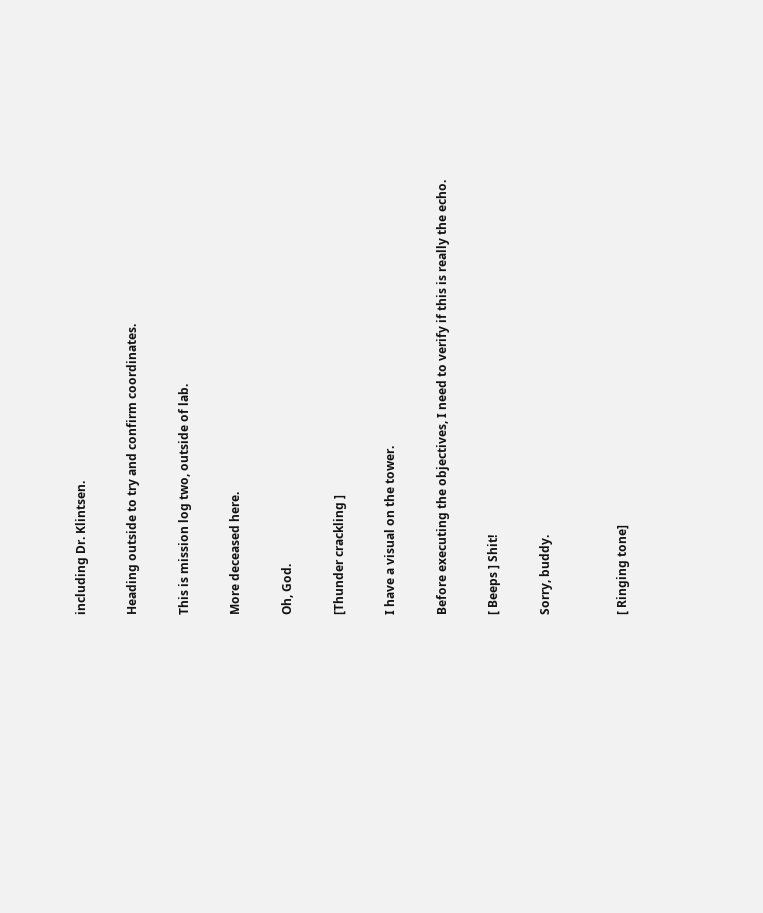including Dr. Klintsen.

Heading outside to try and confirm coordinates.

This is mission log two, outside of lab.

More deceased here.

Oh, God.

[Thunder crackling ]

I have a visual on the tower.

Before executing the objectives, I need to verify if this is really the echo.

[ Beeps ] Shit!

Sorry, buddy.


[ Ringing tone]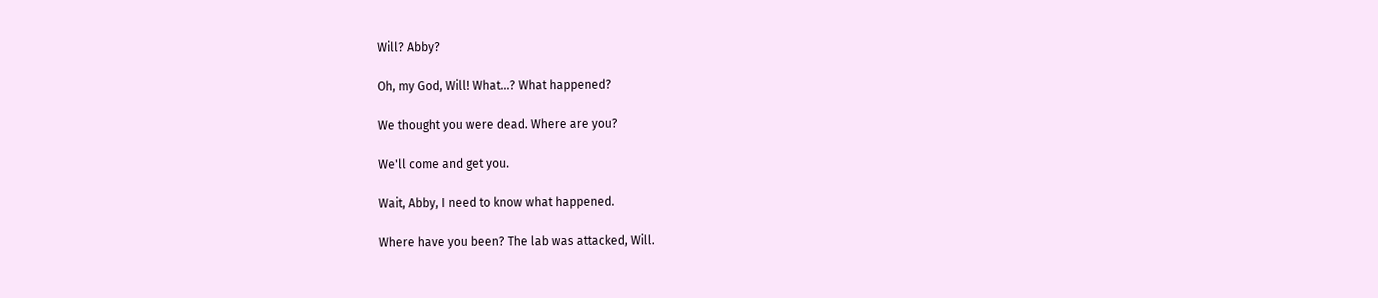Will? Abby?

Oh, my God, Will! What...? What happened?

We thought you were dead. Where are you?

We'll come and get you.

Wait, Abby, I need to know what happened.

Where have you been? The lab was attacked, Will.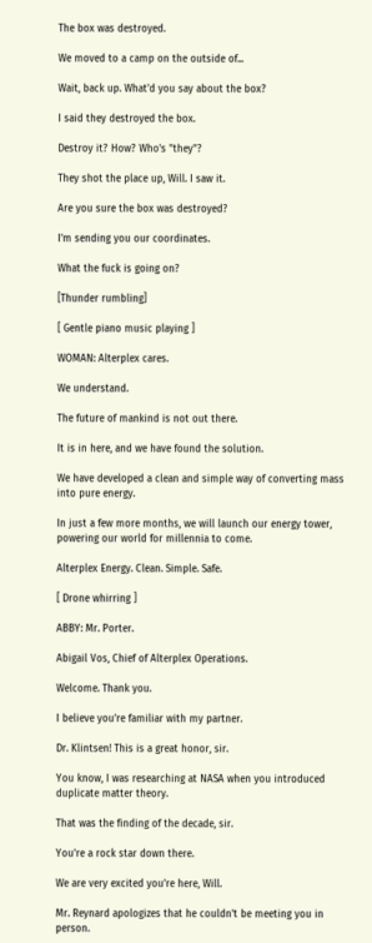The box was destroyed.

We moved to a camp on the outside of...

Wait, back up. What'd you say about the box?

I said they destroyed the box.

Destroy it? How? Who's "they"?

They shot the place up, Will. I saw it.

Are you sure the box was destroyed?

I'm sending you our coordinates.

What the fuck is going on?

[Thunder rumbling]

[ Gentle piano music playing ]

WOMAN: Alterplex cares.

We understand.

The future of mankind is not out there.

It is in here, and we have found the solution.

We have developed a clean and simple way of converting mass into pure energy.

In just a few more months, we will launch our energy tower, powering our world for millennia to come.

Alterplex Energy. Clean. Simple. Safe.

[ Drone whirring ]

ABBY: Mr. Porter.

Abigail Vos, Chief of Alterplex Operations.

Welcome. Thank you.

I believe you're familiar with my partner.

Dr. Klintsen! This is a great honor, sir.

You know, I was researching at NASA when you introduced duplicate matter theory.

That was the finding of the decade, sir.

You're a rock star down there.

We are very excited you're here, Will.

Mr. Reynard apologizes that he couldn't be meeting you in person.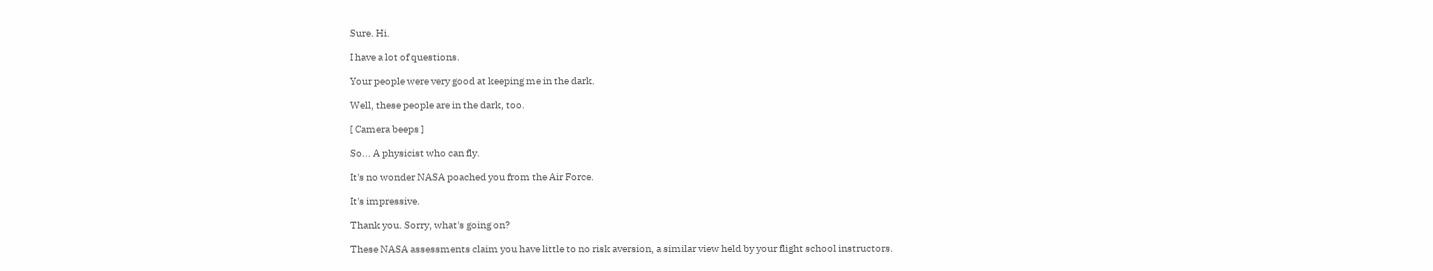Sure. Hi.

I have a lot of questions.

Your people were very good at keeping me in the dark.

Well, these people are in the dark, too.

[ Camera beeps ]

So... A physicist who can fly.

It's no wonder NASA poached you from the Air Force.

It's impressive.

Thank you. Sorry, what's going on?

These NASA assessments claim you have little to no risk aversion, a similar view held by your flight school instructors.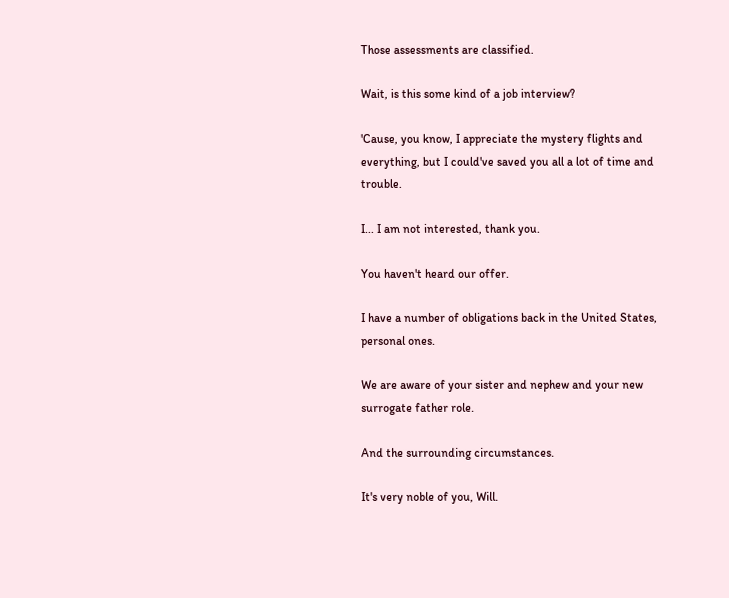Those assessments are classified.

Wait, is this some kind of a job interview?

'Cause, you know, I appreciate the mystery flights and everything, but I could've saved you all a lot of time and trouble.

I... I am not interested, thank you.

You haven't heard our offer.

I have a number of obligations back in the United States, personal ones.

We are aware of your sister and nephew and your new surrogate father role.

And the surrounding circumstances.

It's very noble of you, Will.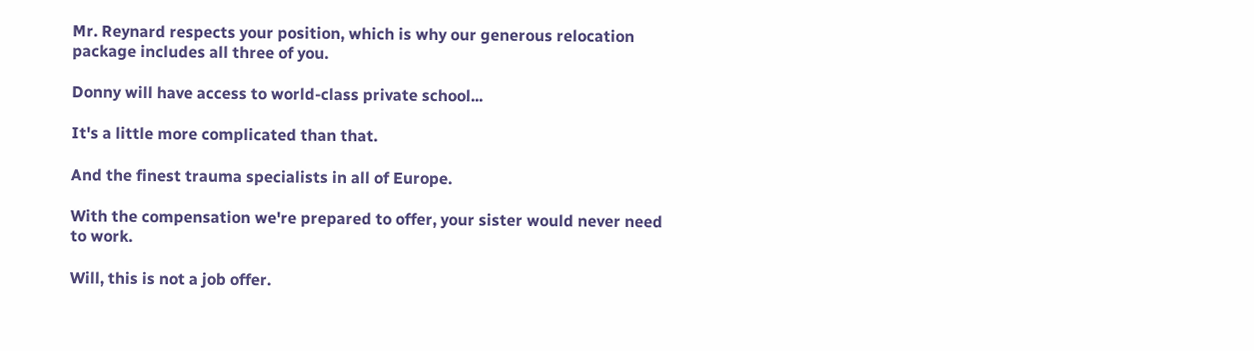Mr. Reynard respects your position, which is why our generous relocation package includes all three of you.

Donny will have access to world-class private school...

It's a little more complicated than that.

And the finest trauma specialists in all of Europe.

With the compensation we're prepared to offer, your sister would never need to work.

Will, this is not a job offer.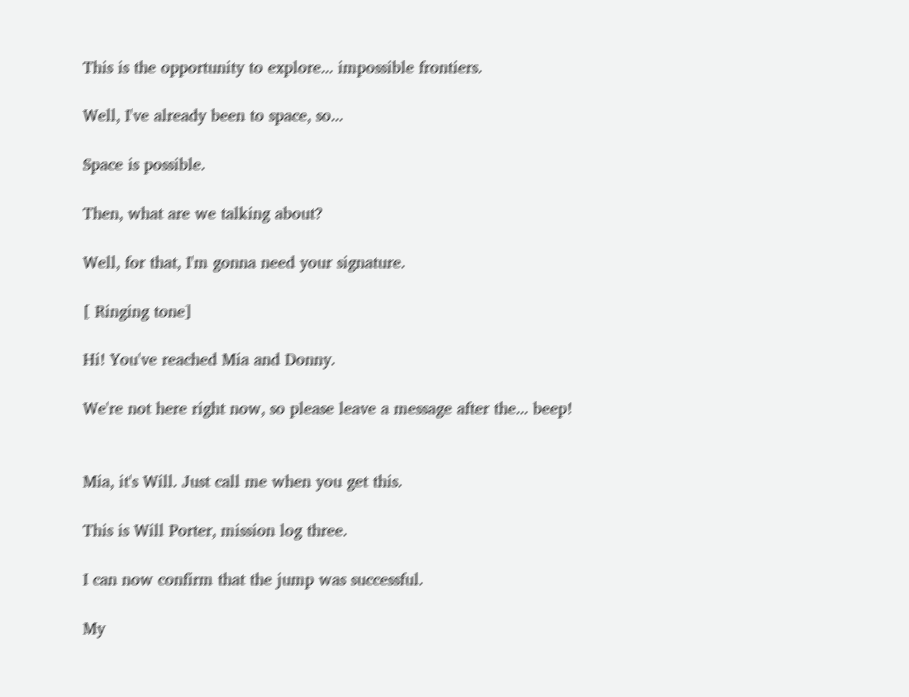This is the opportunity to explore... impossible frontiers.

Well, I've already been to space, so...

Space is possible.

Then, what are we talking about?

Well, for that, I'm gonna need your signature.

[ Ringing tone]

Hi! You've reached Mia and Donny.

We're not here right now, so please leave a message after the... beep!


Mia, it's Will. Just call me when you get this.

This is Will Porter, mission log three.

I can now confirm that the jump was successful.

My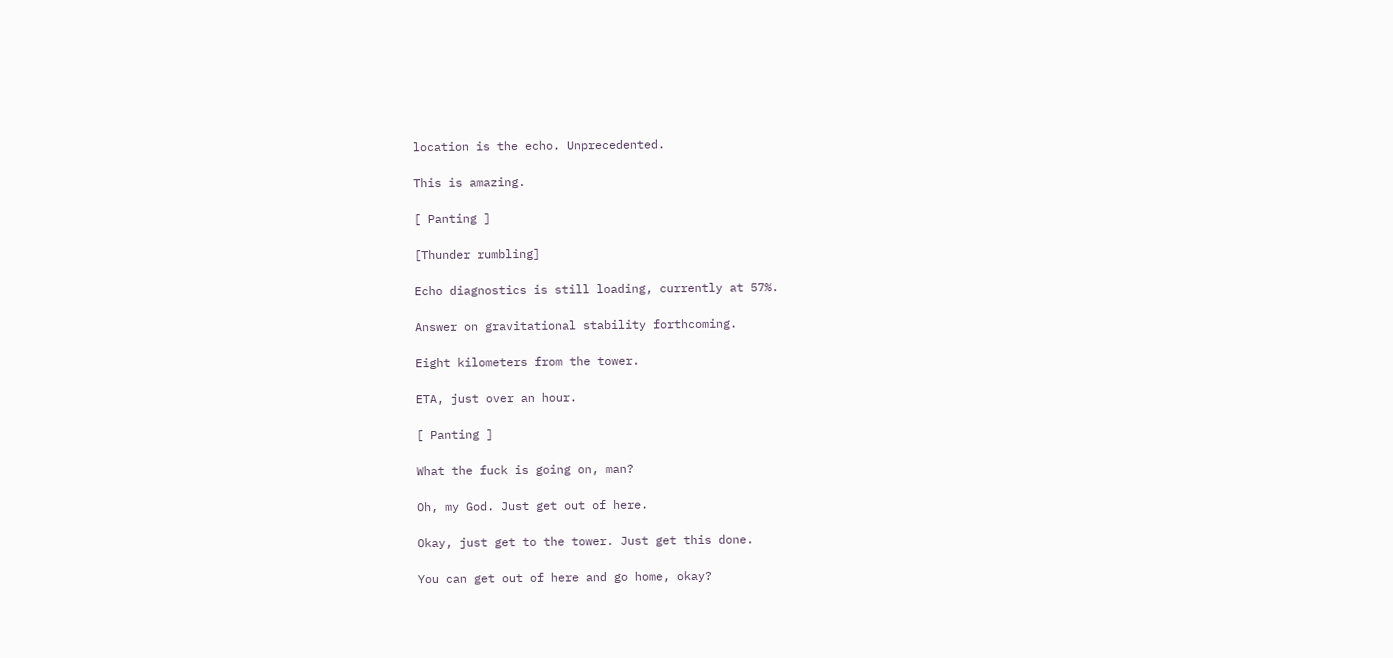location is the echo. Unprecedented.

This is amazing.

[ Panting ]

[Thunder rumbling]

Echo diagnostics is still loading, currently at 57%.

Answer on gravitational stability forthcoming.

Eight kilometers from the tower.

ETA, just over an hour.

[ Panting ]

What the fuck is going on, man?

Oh, my God. Just get out of here.

Okay, just get to the tower. Just get this done.

You can get out of here and go home, okay?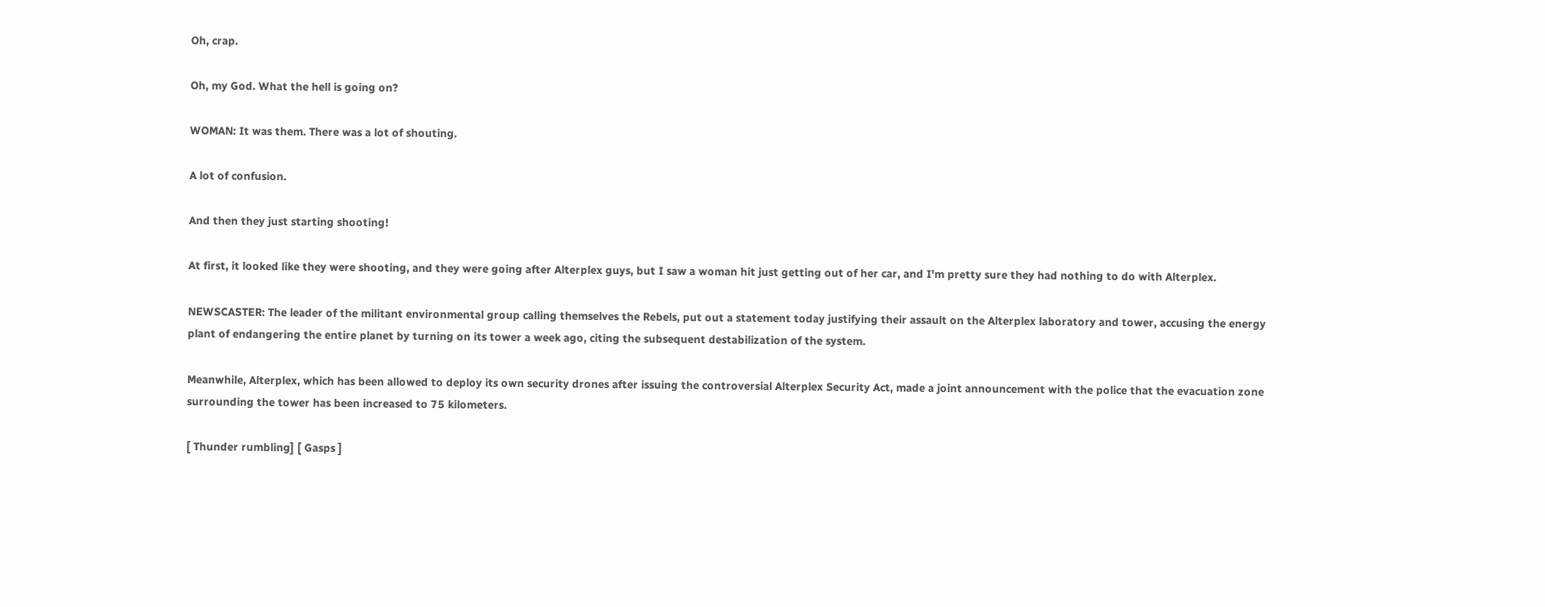Oh, crap.

Oh, my God. What the hell is going on?

WOMAN: It was them. There was a lot of shouting.

A lot of confusion.

And then they just starting shooting!

At first, it looked like they were shooting, and they were going after Alterplex guys, but I saw a woman hit just getting out of her car, and I'm pretty sure they had nothing to do with Alterplex.

NEWSCASTER: The leader of the militant environmental group calling themselves the Rebels, put out a statement today justifying their assault on the Alterplex laboratory and tower, accusing the energy plant of endangering the entire planet by turning on its tower a week ago, citing the subsequent destabilization of the system.

Meanwhile, Alterplex, which has been allowed to deploy its own security drones after issuing the controversial Alterplex Security Act, made a joint announcement with the police that the evacuation zone surrounding the tower has been increased to 75 kilometers.

[ Thunder rumbling] [ Gasps ]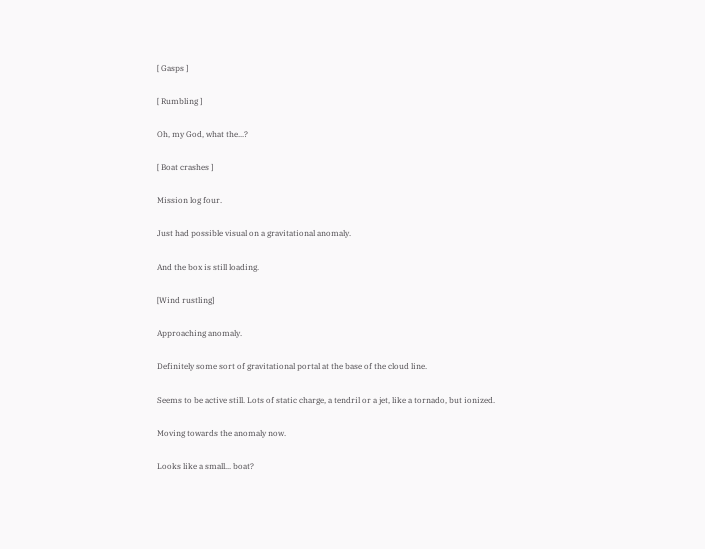[ Gasps ]

[ Rumbling ]

Oh, my God, what the...?

[ Boat crashes ]

Mission log four.

Just had possible visual on a gravitational anomaly.

And the box is still loading.

[Wind rustling]

Approaching anomaly.

Definitely some sort of gravitational portal at the base of the cloud line.

Seems to be active still. Lots of static charge, a tendril or a jet, like a tornado, but ionized.

Moving towards the anomaly now.

Looks like a small... boat?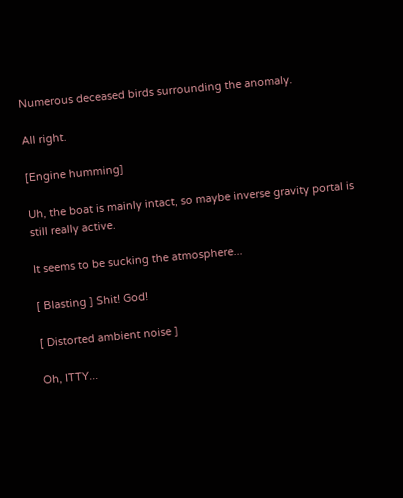Numerous deceased birds surrounding the anomaly.

All right.

[Engine humming]

Uh, the boat is mainly intact, so maybe inverse gravity portal is still really active.

It seems to be sucking the atmosphere...

[ Blasting ] Shit! God!

[ Distorted ambient noise ]

Oh, ITTY...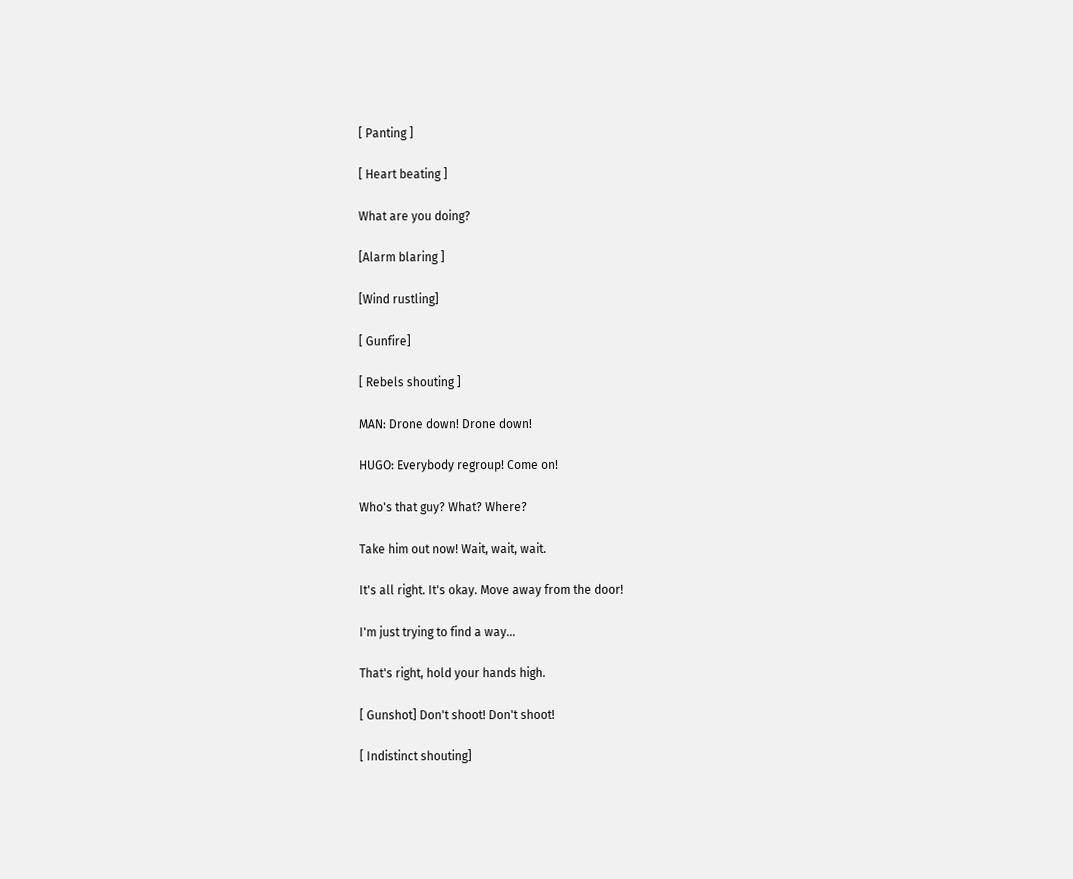[ Panting ]

[ Heart beating ]

What are you doing?

[Alarm blaring ]

[Wind rustling]

[ Gunfire]

[ Rebels shouting ]

MAN: Drone down! Drone down!

HUGO: Everybody regroup! Come on!

Who's that guy? What? Where?

Take him out now! Wait, wait, wait.

It's all right. It's okay. Move away from the door!

I'm just trying to find a way...

That's right, hold your hands high.

[ Gunshot] Don't shoot! Don't shoot!

[ Indistinct shouting]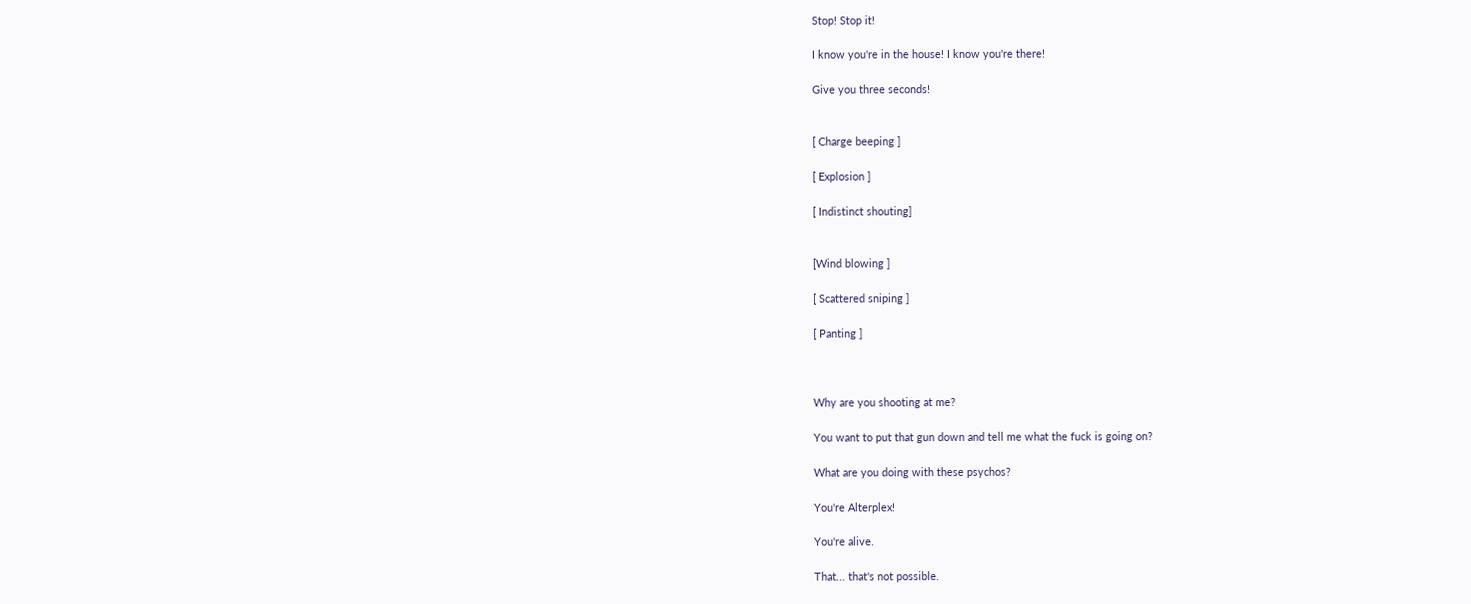Stop! Stop it!

I know you're in the house! I know you're there!

Give you three seconds!


[ Charge beeping ]

[ Explosion ]

[ Indistinct shouting]


[Wind blowing ]

[ Scattered sniping ]

[ Panting ]



Why are you shooting at me?

You want to put that gun down and tell me what the fuck is going on?

What are you doing with these psychos?

You're Alterplex!

You're alive.

That... that's not possible.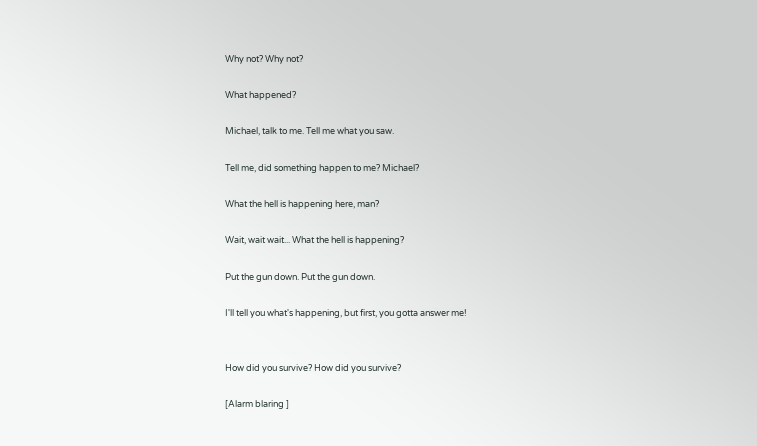Why not? Why not?

What happened?

Michael, talk to me. Tell me what you saw.

Tell me, did something happen to me? Michael?

What the hell is happening here, man?

Wait, wait wait... What the hell is happening?

Put the gun down. Put the gun down.

I'll tell you what's happening, but first, you gotta answer me!


How did you survive? How did you survive?

[Alarm blaring ]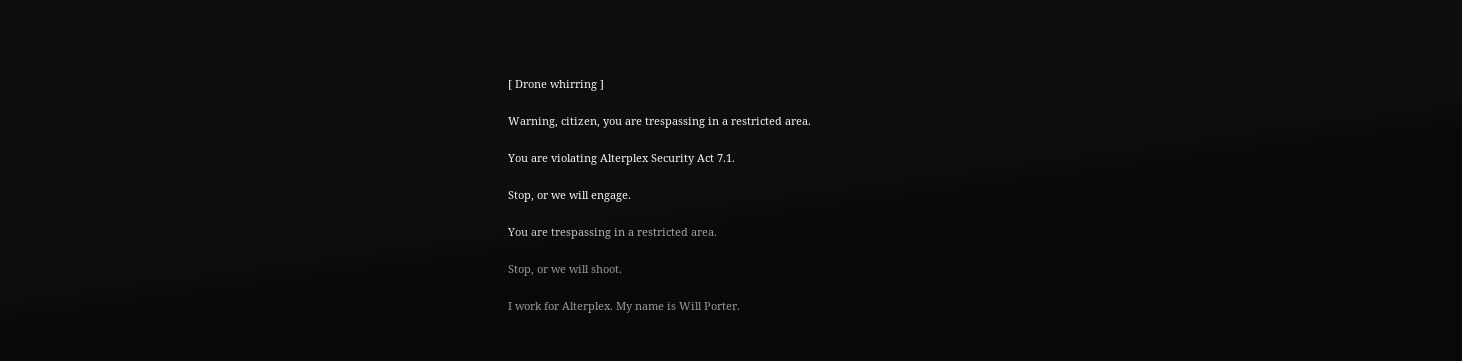[ Drone whirring ]

Warning, citizen, you are trespassing in a restricted area.

You are violating Alterplex Security Act 7.1.

Stop, or we will engage.

You are trespassing in a restricted area.

Stop, or we will shoot.

I work for Alterplex. My name is Will Porter.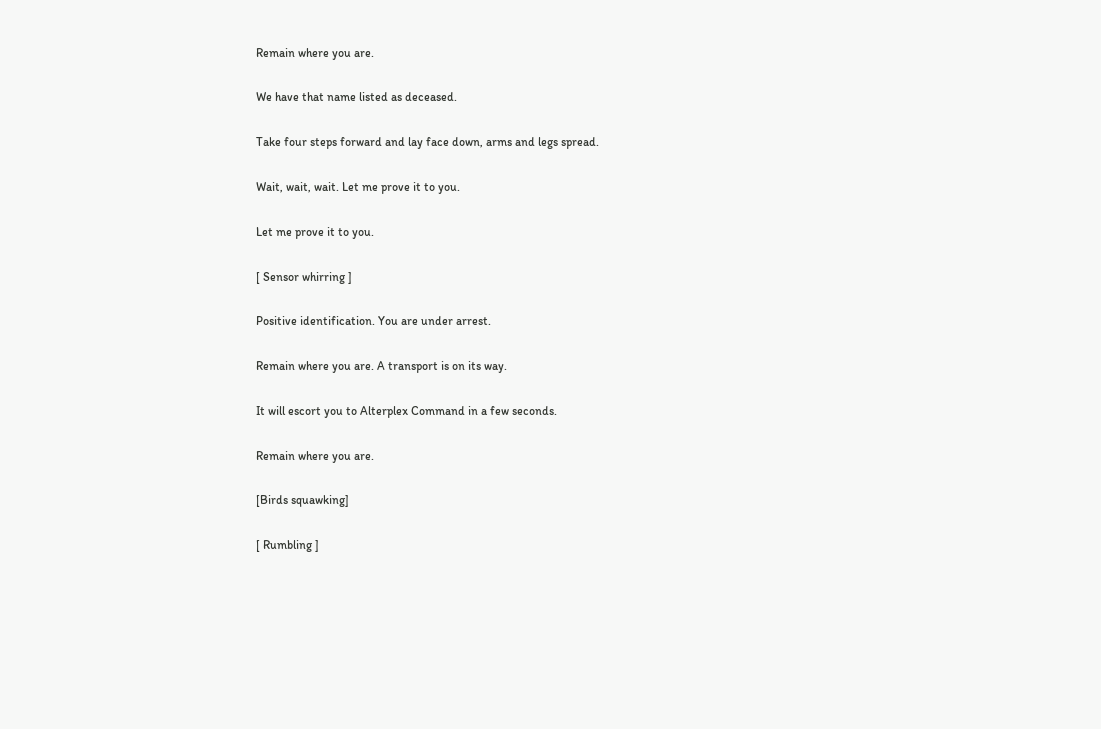Remain where you are.

We have that name listed as deceased.

Take four steps forward and lay face down, arms and legs spread.

Wait, wait, wait. Let me prove it to you.

Let me prove it to you.

[ Sensor whirring ]

Positive identification. You are under arrest.

Remain where you are. A transport is on its way.

It will escort you to Alterplex Command in a few seconds.

Remain where you are.

[Birds squawking]

[ Rumbling ]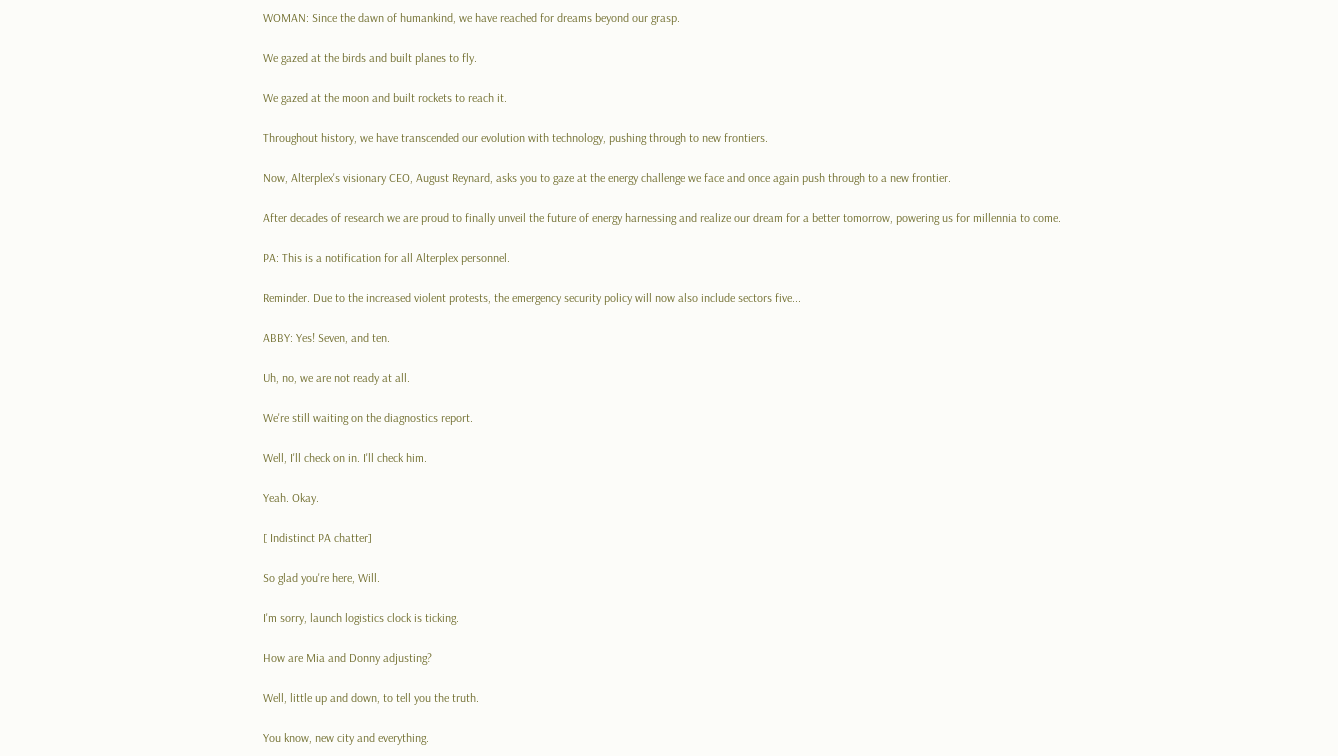WOMAN: Since the dawn of humankind, we have reached for dreams beyond our grasp.

We gazed at the birds and built planes to fly.

We gazed at the moon and built rockets to reach it.

Throughout history, we have transcended our evolution with technology, pushing through to new frontiers.

Now, Alterplex's visionary CEO, August Reynard, asks you to gaze at the energy challenge we face and once again push through to a new frontier.

After decades of research we are proud to finally unveil the future of energy harnessing and realize our dream for a better tomorrow, powering us for millennia to come.

PA: This is a notification for all Alterplex personnel.

Reminder. Due to the increased violent protests, the emergency security policy will now also include sectors five...

ABBY: Yes! Seven, and ten.

Uh, no, we are not ready at all.

We're still waiting on the diagnostics report.

Well, I'll check on in. I'll check him.

Yeah. Okay.

[ Indistinct PA chatter]

So glad you're here, Will.

I'm sorry, launch logistics clock is ticking.

How are Mia and Donny adjusting?

Well, little up and down, to tell you the truth.

You know, new city and everything.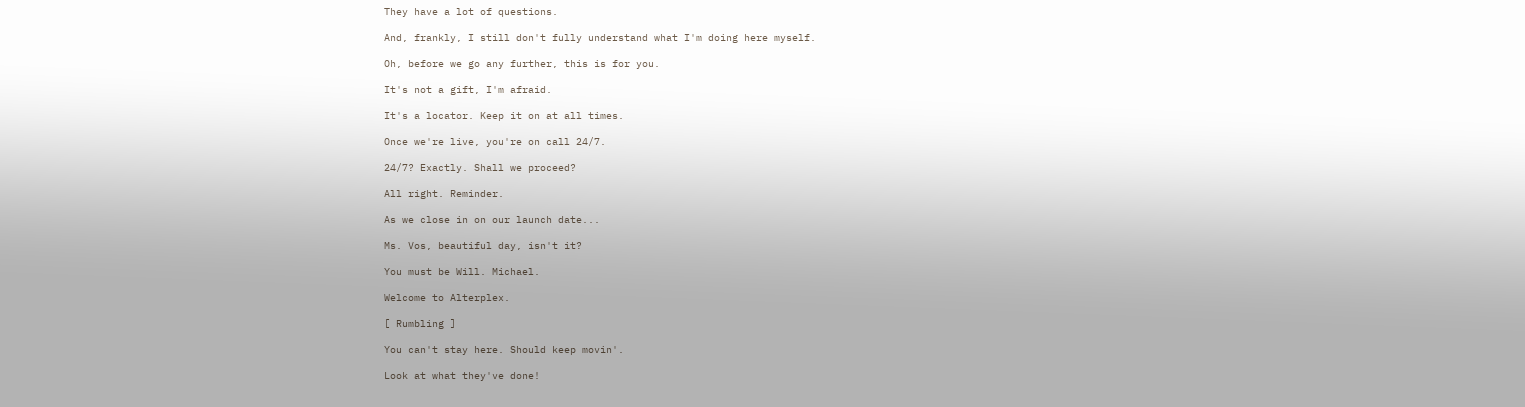They have a lot of questions.

And, frankly, I still don't fully understand what I'm doing here myself.

Oh, before we go any further, this is for you.

It's not a gift, I'm afraid.

It's a locator. Keep it on at all times.

Once we're live, you're on call 24/7.

24/7? Exactly. Shall we proceed?

All right. Reminder.

As we close in on our launch date...

Ms. Vos, beautiful day, isn't it?

You must be Will. Michael.

Welcome to Alterplex.

[ Rumbling ]

You can't stay here. Should keep movin'.

Look at what they've done!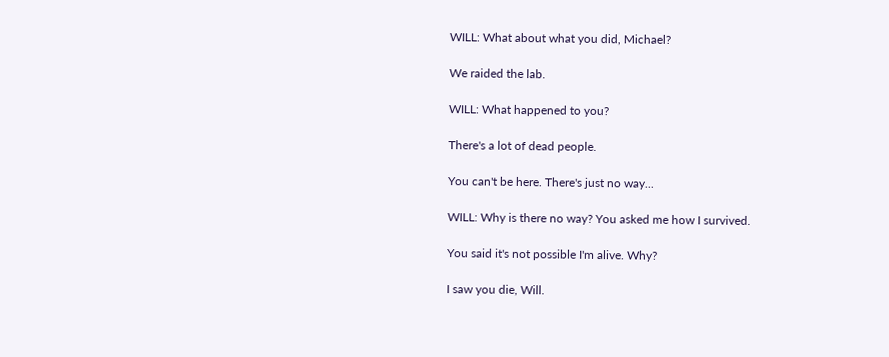WILL: What about what you did, Michael?

We raided the lab.

WILL: What happened to you?

There's a lot of dead people.

You can't be here. There's just no way...

WILL: Why is there no way? You asked me how I survived.

You said it's not possible I'm alive. Why?

I saw you die, Will.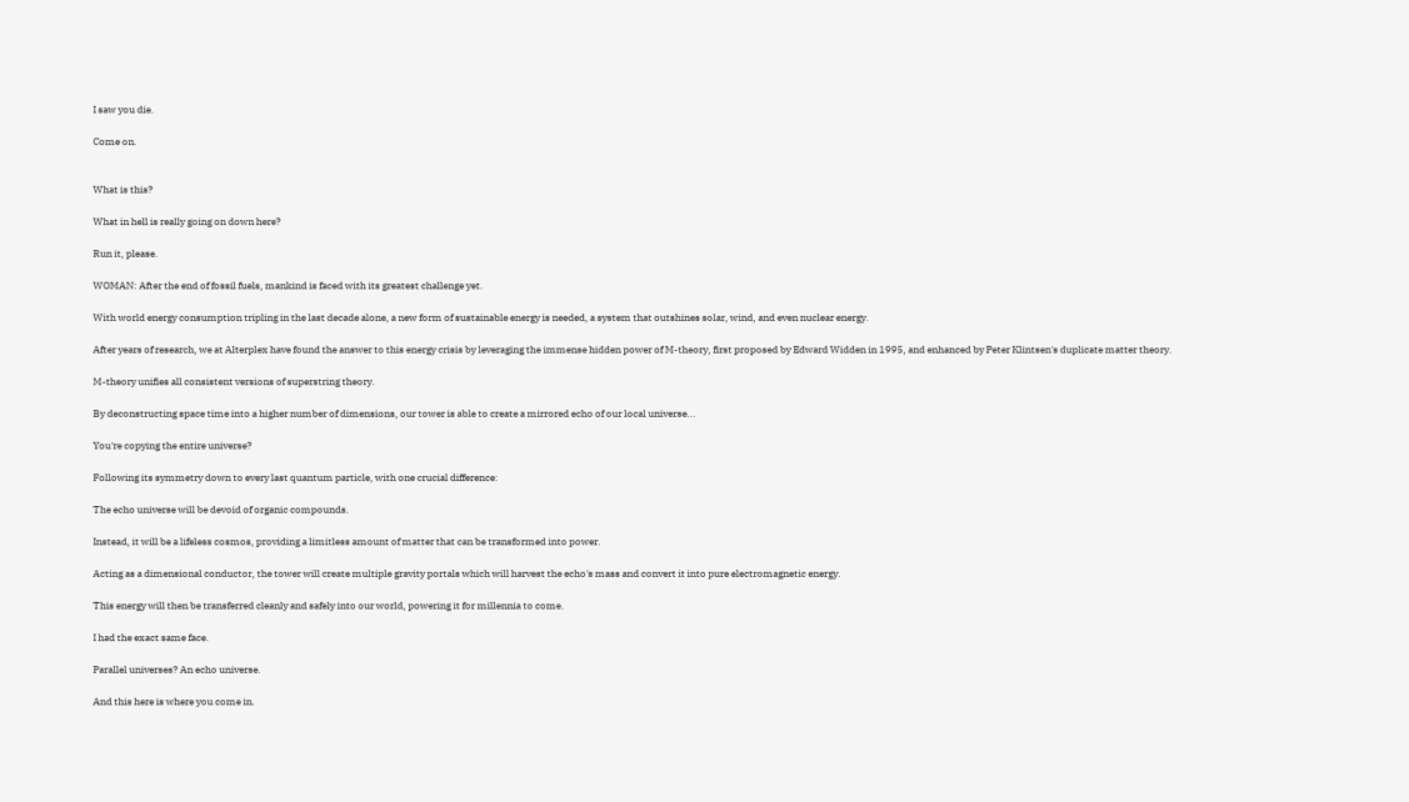I saw you die.

Come on.


What is this?

What in hell is really going on down here?

Run it, please.

WOMAN: After the end of fossil fuels, mankind is faced with its greatest challenge yet.

With world energy consumption tripling in the last decade alone, a new form of sustainable energy is needed, a system that outshines solar, wind, and even nuclear energy.

After years of research, we at Alterplex have found the answer to this energy crisis by leveraging the immense hidden power of M-theory, first proposed by Edward Widden in 1995, and enhanced by Peter Klintsen's duplicate matter theory.

M-theory unifies all consistent versions of superstring theory.

By deconstructing space time into a higher number of dimensions, our tower is able to create a mirrored echo of our local universe...

You're copying the entire universe?

Following its symmetry down to every last quantum particle, with one crucial difference:

The echo universe will be devoid of organic compounds.

Instead, it will be a lifeless cosmos, providing a limitless amount of matter that can be transformed into power.

Acting as a dimensional conductor, the tower will create multiple gravity portals which will harvest the echo's mass and convert it into pure electromagnetic energy.

This energy will then be transferred cleanly and safely into our world, powering it for millennia to come.

I had the exact same face.

Parallel universes? An echo universe.

And this here is where you come in.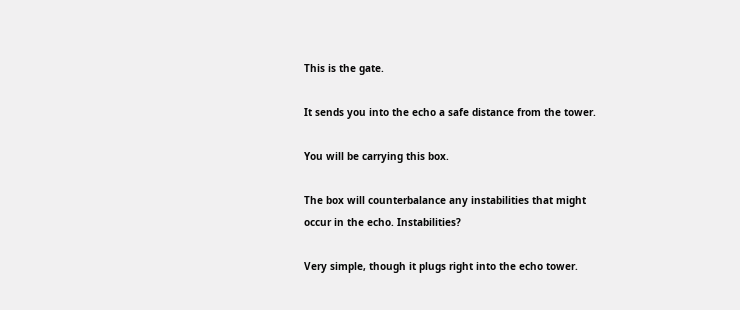This is the gate.

It sends you into the echo a safe distance from the tower.

You will be carrying this box.

The box will counterbalance any instabilities that might occur in the echo. Instabilities?

Very simple, though it plugs right into the echo tower.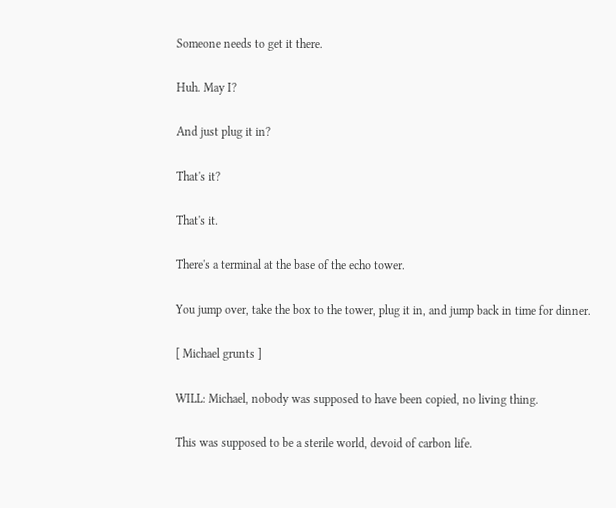Someone needs to get it there.

Huh. May I?

And just plug it in?

That's it?

That's it.

There's a terminal at the base of the echo tower.

You jump over, take the box to the tower, plug it in, and jump back in time for dinner.

[ Michael grunts ]

WILL: Michael, nobody was supposed to have been copied, no living thing.

This was supposed to be a sterile world, devoid of carbon life.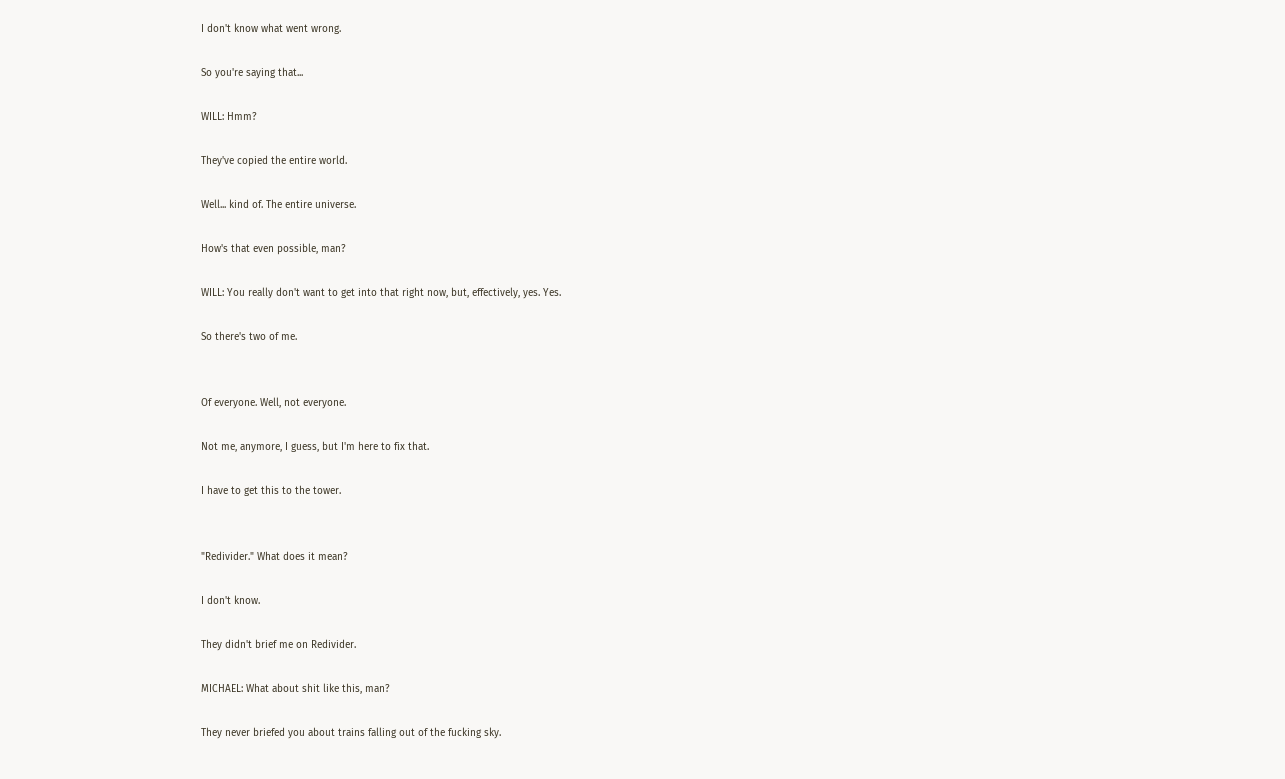I don't know what went wrong.

So you're saying that...

WILL: Hmm?

They've copied the entire world.

Well... kind of. The entire universe.

How's that even possible, man?

WILL: You really don't want to get into that right now, but, effectively, yes. Yes.

So there's two of me.


Of everyone. Well, not everyone.

Not me, anymore, I guess, but I'm here to fix that.

I have to get this to the tower.


"Redivider." What does it mean?

I don't know.

They didn't brief me on Redivider.

MICHAEL: What about shit like this, man?

They never briefed you about trains falling out of the fucking sky.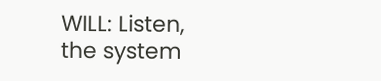WILL: Listen, the system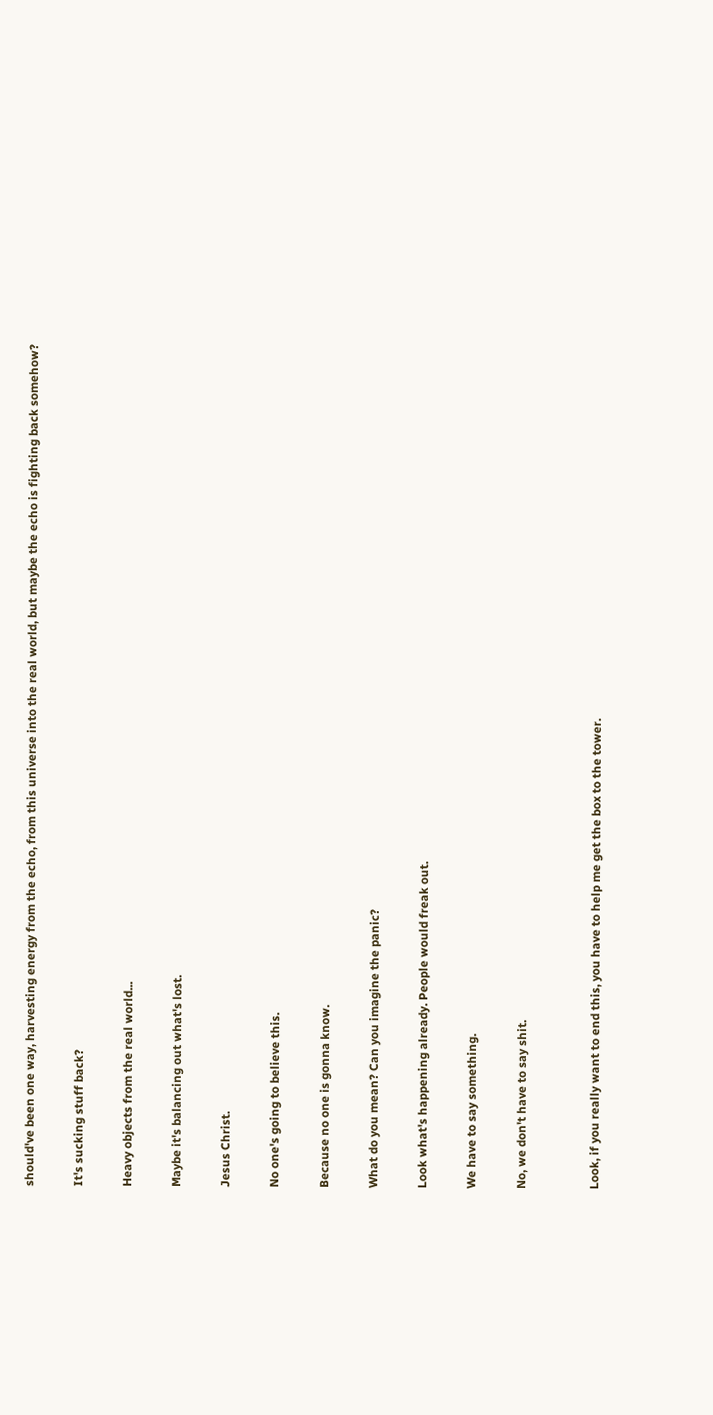should've been one way, harvesting energy from the echo, from this universe into the real world, but maybe the echo is fighting back somehow?

It's sucking stuff back?

Heavy objects from the real world...

Maybe it's balancing out what's lost.

Jesus Christ.

No one's going to believe this.

Because no one is gonna know.

What do you mean? Can you imagine the panic?

Look what's happening already. People would freak out.

We have to say something.

No, we don't have to say shit.


Look, if you really want to end this, you have to help me get the box to the tower.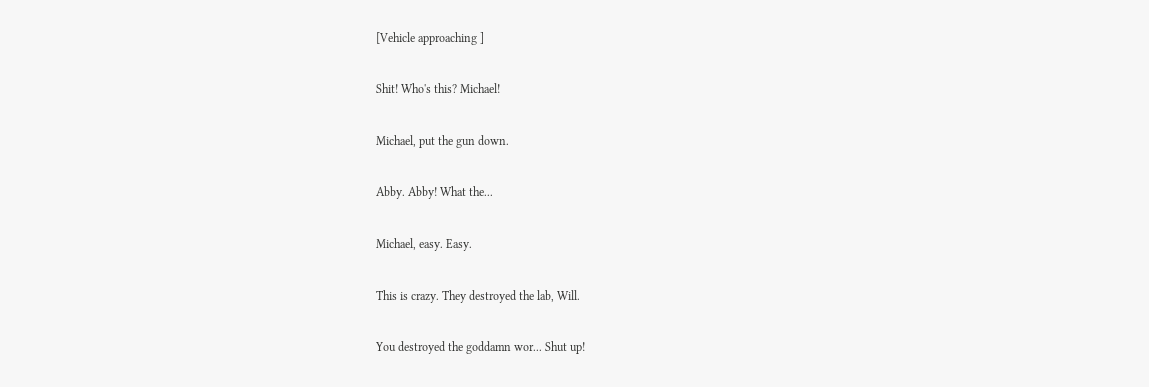[Vehicle approaching ]

Shit! Who's this? Michael!

Michael, put the gun down.

Abby. Abby! What the...

Michael, easy. Easy.

This is crazy. They destroyed the lab, Will.

You destroyed the goddamn wor... Shut up!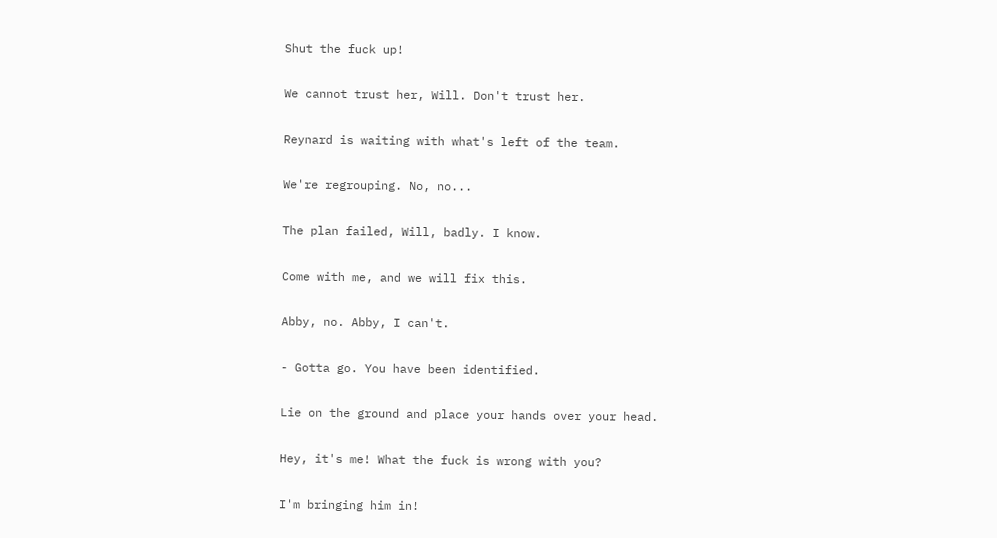Shut the fuck up!

We cannot trust her, Will. Don't trust her.

Reynard is waiting with what's left of the team.

We're regrouping. No, no...

The plan failed, Will, badly. I know.

Come with me, and we will fix this.

Abby, no. Abby, I can't.

- Gotta go. You have been identified.

Lie on the ground and place your hands over your head.

Hey, it's me! What the fuck is wrong with you?

I'm bringing him in!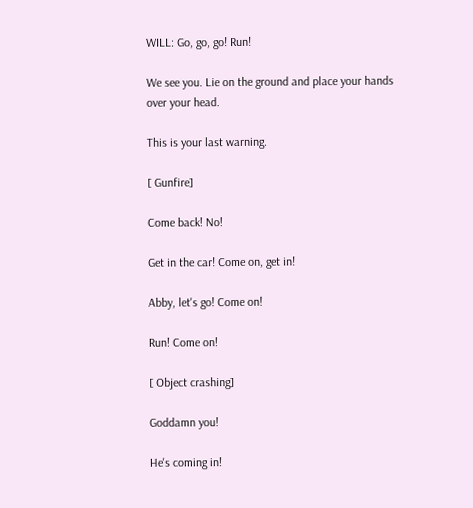WILL: Go, go, go! Run!

We see you. Lie on the ground and place your hands over your head.

This is your last warning.

[ Gunfire]

Come back! No!

Get in the car! Come on, get in!

Abby, let's go! Come on!

Run! Come on!

[ Object crashing]

Goddamn you!

He's coming in!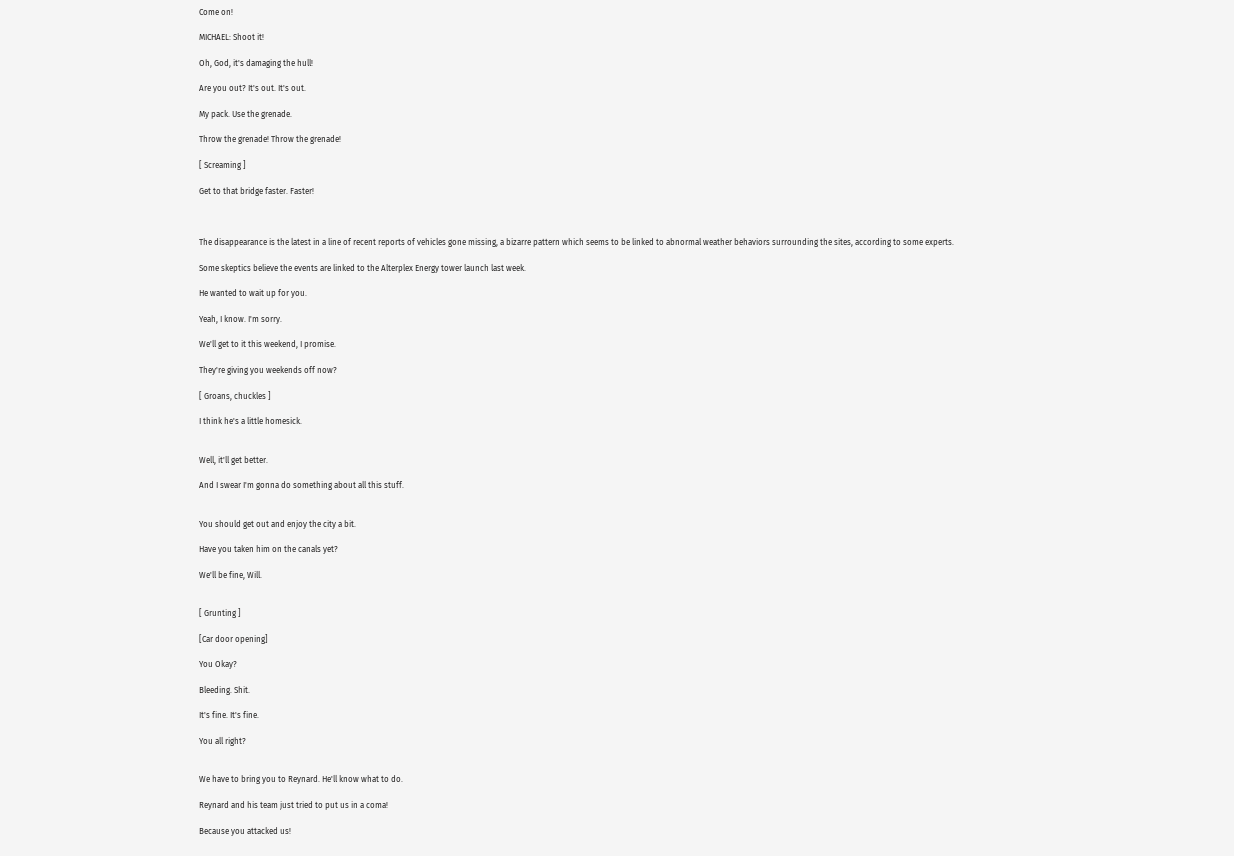Come on!

MICHAEL: Shoot it!

Oh, God, it's damaging the hull!

Are you out? It's out. It's out.

My pack. Use the grenade.

Throw the grenade! Throw the grenade!

[ Screaming ]

Get to that bridge faster. Faster!



The disappearance is the latest in a line of recent reports of vehicles gone missing, a bizarre pattern which seems to be linked to abnormal weather behaviors surrounding the sites, according to some experts.

Some skeptics believe the events are linked to the Alterplex Energy tower launch last week.

He wanted to wait up for you.

Yeah, I know. I'm sorry.

We'll get to it this weekend, I promise.

They're giving you weekends off now?

[ Groans, chuckles ]

I think he's a little homesick.


Well, it'll get better.

And I swear I'm gonna do something about all this stuff.


You should get out and enjoy the city a bit.

Have you taken him on the canals yet?

We'll be fine, Will.


[ Grunting ]

[Car door opening]

You Okay?

Bleeding. Shit.

It's fine. It's fine.

You all right?


We have to bring you to Reynard. He'll know what to do.

Reynard and his team just tried to put us in a coma!

Because you attacked us!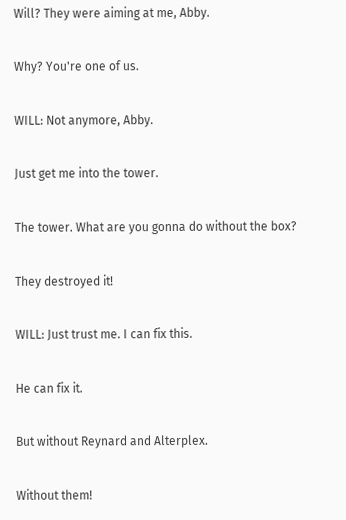Will? They were aiming at me, Abby.

Why? You're one of us.

WILL: Not anymore, Abby.

Just get me into the tower.

The tower. What are you gonna do without the box?

They destroyed it!

WILL: Just trust me. I can fix this.

He can fix it.

But without Reynard and Alterplex.

Without them!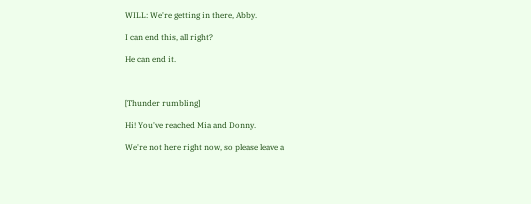WILL: We're getting in there, Abby.

I can end this, all right?

He can end it.



[Thunder rumbling]

Hi! You've reached Mia and Donny.

We're not here right now, so please leave a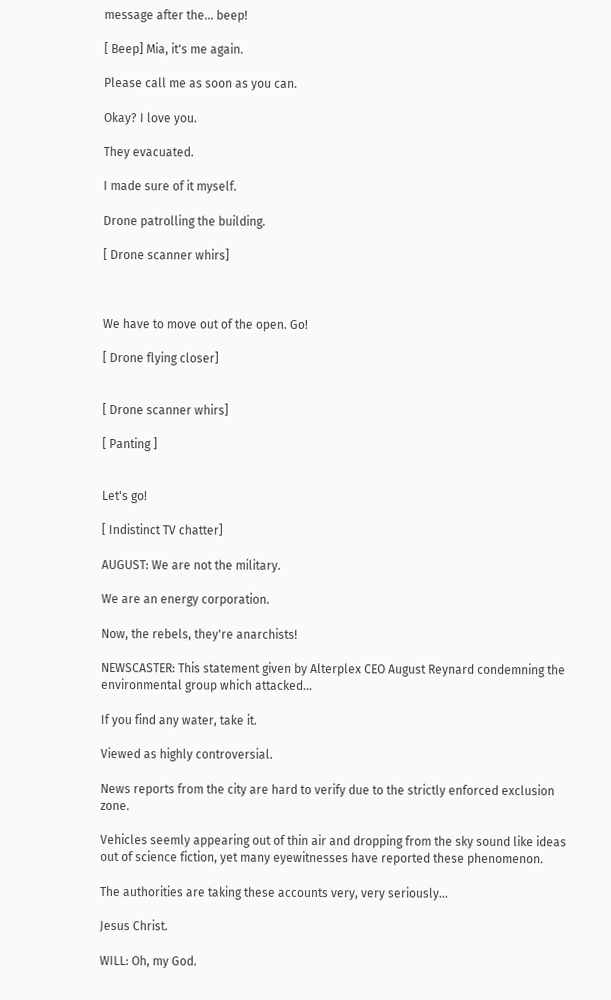message after the... beep!

[ Beep] Mia, it's me again.

Please call me as soon as you can.

Okay? I love you.

They evacuated.

I made sure of it myself.

Drone patrolling the building.

[ Drone scanner whirs]



We have to move out of the open. Go!

[ Drone flying closer]


[ Drone scanner whirs]

[ Panting ]


Let's go!

[ Indistinct TV chatter]

AUGUST: We are not the military.

We are an energy corporation.

Now, the rebels, they're anarchists!

NEWSCASTER: This statement given by Alterplex CEO August Reynard condemning the environmental group which attacked...

If you find any water, take it.

Viewed as highly controversial.

News reports from the city are hard to verify due to the strictly enforced exclusion zone.

Vehicles seemly appearing out of thin air and dropping from the sky sound like ideas out of science fiction, yet many eyewitnesses have reported these phenomenon.

The authorities are taking these accounts very, very seriously...

Jesus Christ.

WILL: Oh, my God.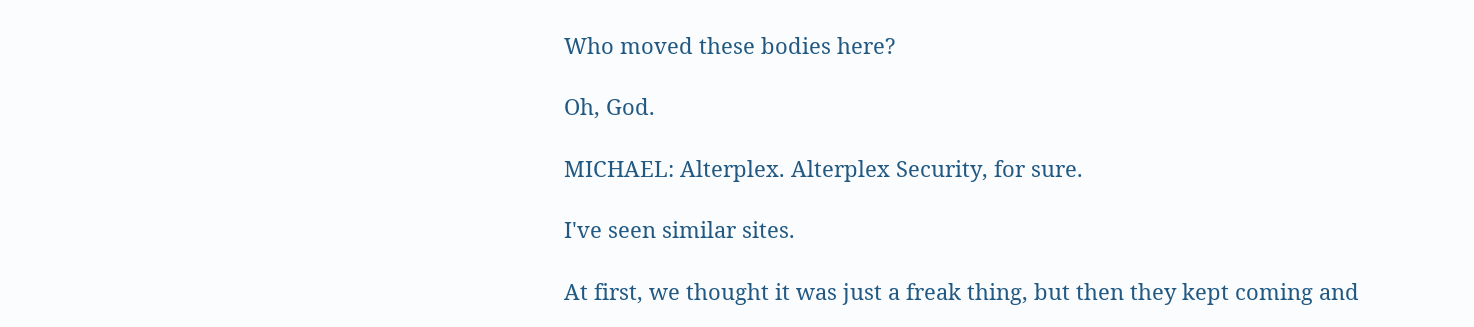Who moved these bodies here?

Oh, God.

MICHAEL: Alterplex. Alterplex Security, for sure.

I've seen similar sites.

At first, we thought it was just a freak thing, but then they kept coming and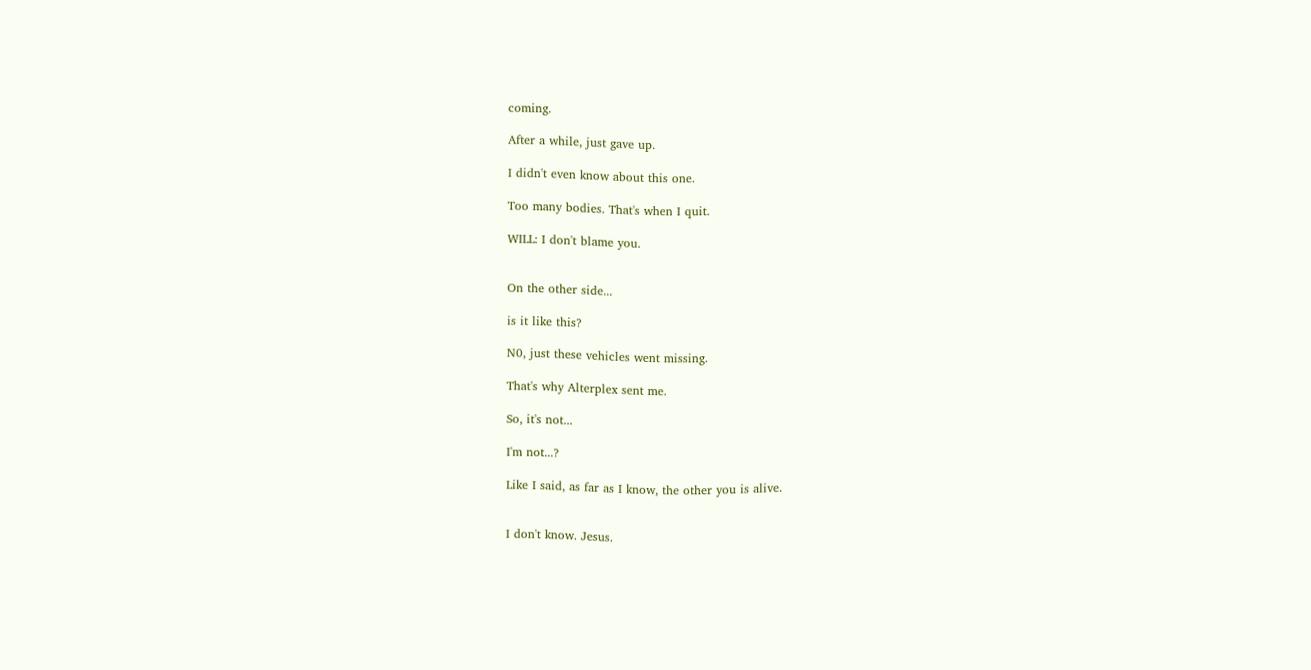coming.

After a while, just gave up.

I didn't even know about this one.

Too many bodies. That's when I quit.

WILL: I don't blame you.


On the other side...

is it like this?

N0, just these vehicles went missing.

That's why Alterplex sent me.

So, it's not...

I'm not...?

Like I said, as far as I know, the other you is alive.


I don't know. Jesus.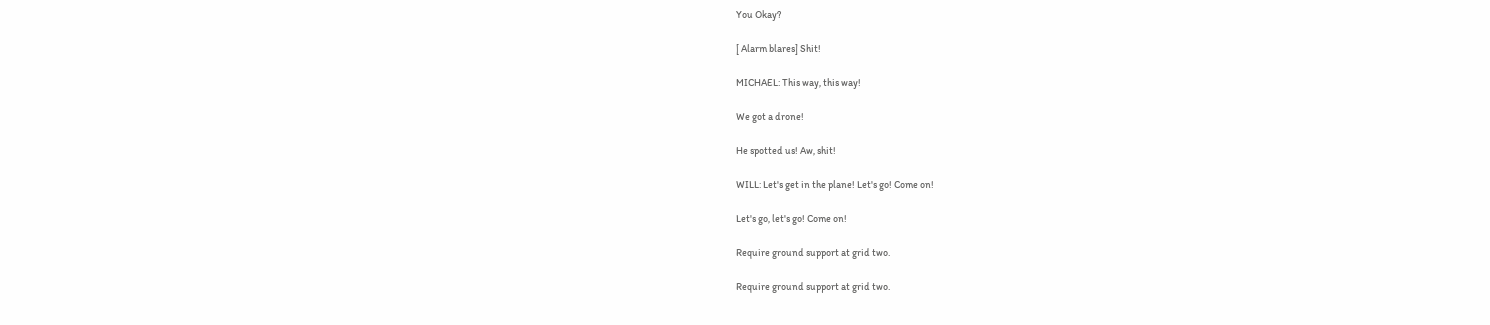You Okay?

[ Alarm blares] Shit!

MICHAEL: This way, this way!

We got a drone!

He spotted us! Aw, shit!

WILL: Let's get in the plane! Let's go! Come on!

Let's go, let's go! Come on!

Require ground support at grid two.

Require ground support at grid two.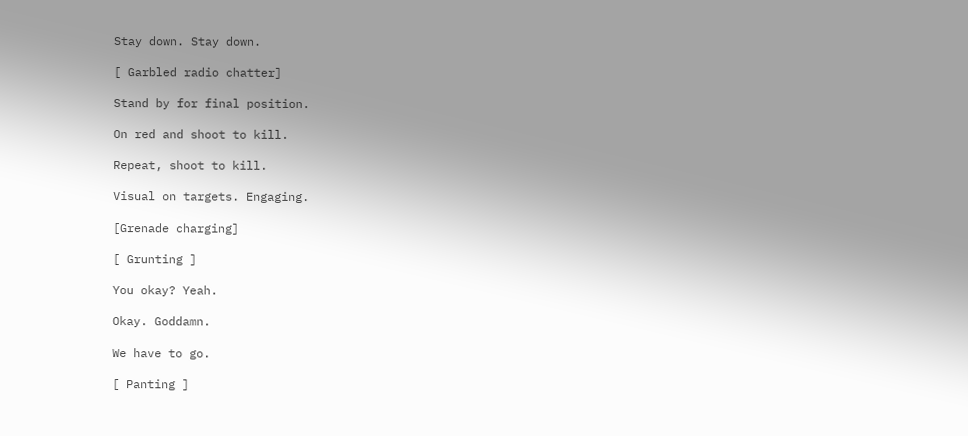Stay down. Stay down.

[ Garbled radio chatter]

Stand by for final position.

On red and shoot to kill.

Repeat, shoot to kill.

Visual on targets. Engaging.

[Grenade charging]

[ Grunting ]

You okay? Yeah.

Okay. Goddamn.

We have to go.

[ Panting ]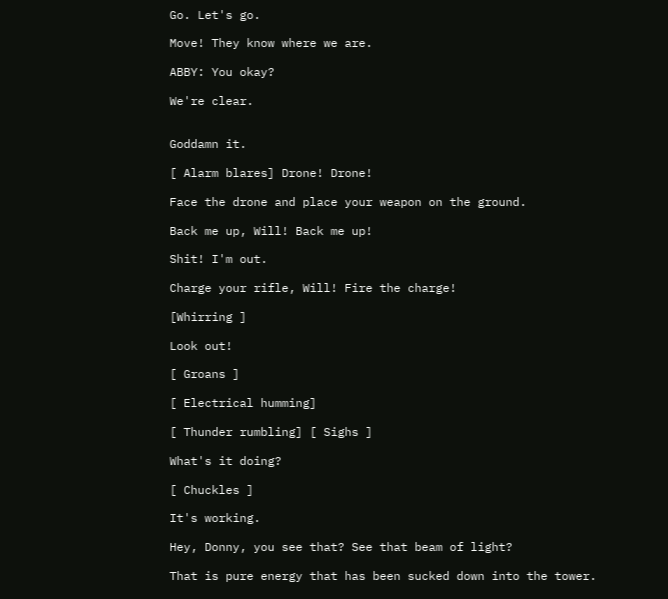Go. Let's go.

Move! They know where we are.

ABBY: You okay?

We're clear.


Goddamn it.

[ Alarm blares] Drone! Drone!

Face the drone and place your weapon on the ground.

Back me up, Will! Back me up!

Shit! I'm out.

Charge your rifle, Will! Fire the charge!

[Whirring ]

Look out!

[ Groans ]

[ Electrical humming]

[ Thunder rumbling] [ Sighs ]

What's it doing?

[ Chuckles ]

It's working.

Hey, Donny, you see that? See that beam of light?

That is pure energy that has been sucked down into the tower.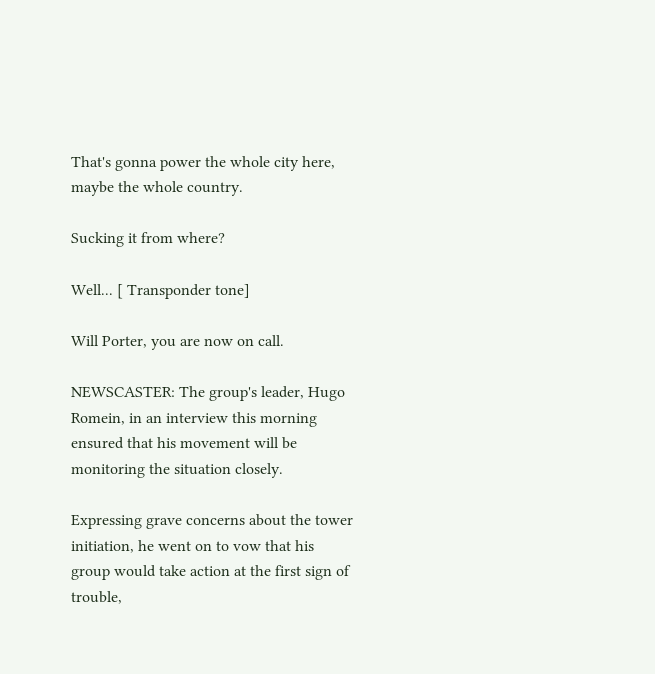That's gonna power the whole city here, maybe the whole country.

Sucking it from where?

Well... [ Transponder tone]

Will Porter, you are now on call.

NEWSCASTER: The group's leader, Hugo Romein, in an interview this morning ensured that his movement will be monitoring the situation closely.

Expressing grave concerns about the tower initiation, he went on to vow that his group would take action at the first sign of trouble,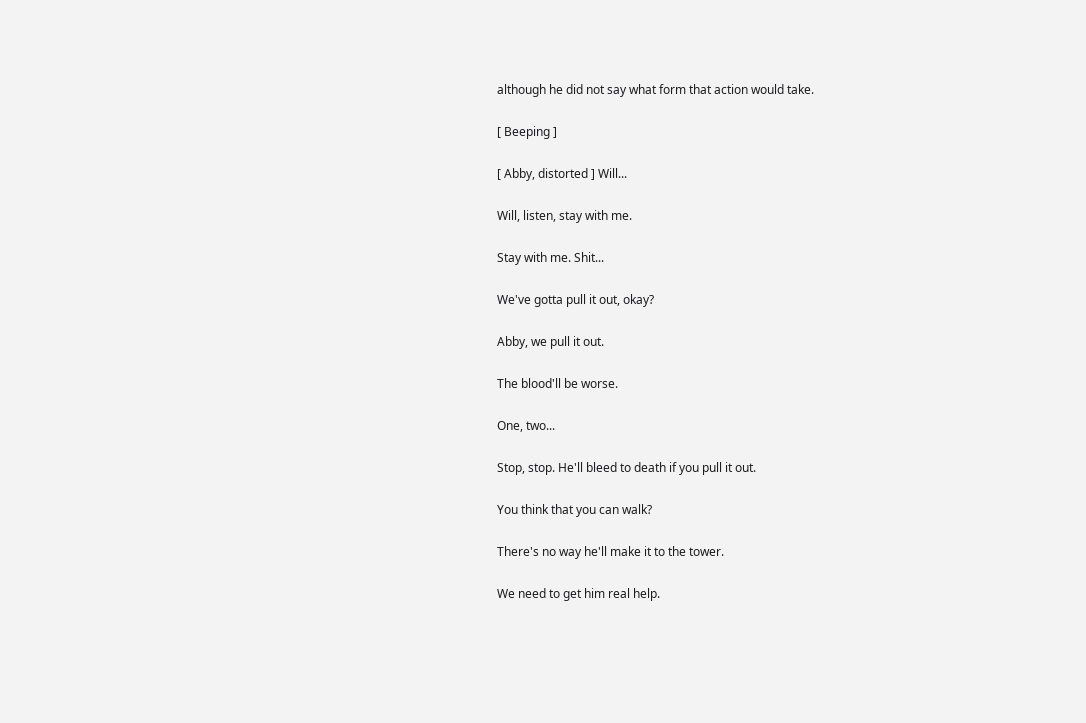although he did not say what form that action would take.

[ Beeping ]

[ Abby, distorted ] Will...

Will, listen, stay with me.

Stay with me. Shit...

We've gotta pull it out, okay?

Abby, we pull it out.

The blood'll be worse.

One, two...

Stop, stop. He'll bleed to death if you pull it out.

You think that you can walk?

There's no way he'll make it to the tower.

We need to get him real help.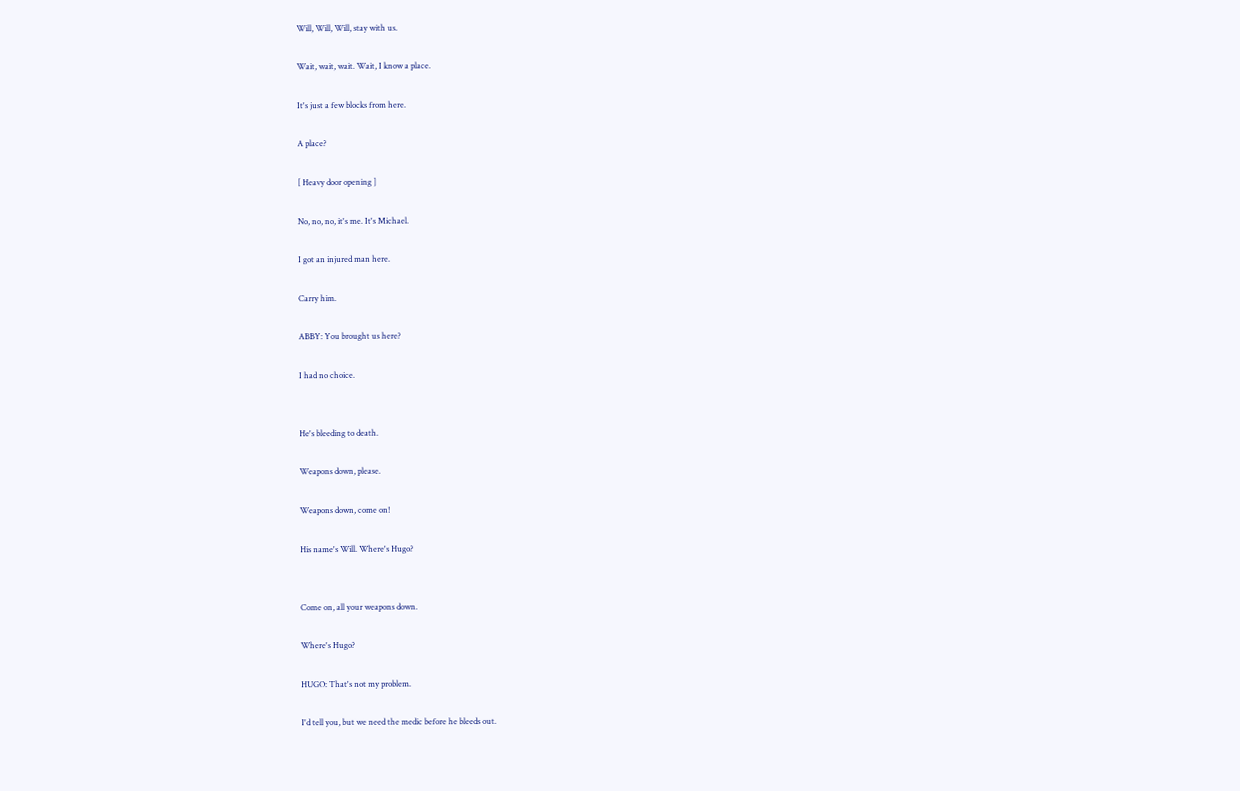Will, Will, Will, stay with us.

Wait, wait, wait. Wait, I know a place.

It's just a few blocks from here.

A place?

[ Heavy door opening ]

No, no, no, it's me. It's Michael.

I got an injured man here.

Carry him.

ABBY: You brought us here?

I had no choice.


He's bleeding to death.

Weapons down, please.

Weapons down, come on!

His name's Will. Where's Hugo?


Come on, all your weapons down.

Where's Hugo?

HUGO: That's not my problem.

I'd tell you, but we need the medic before he bleeds out.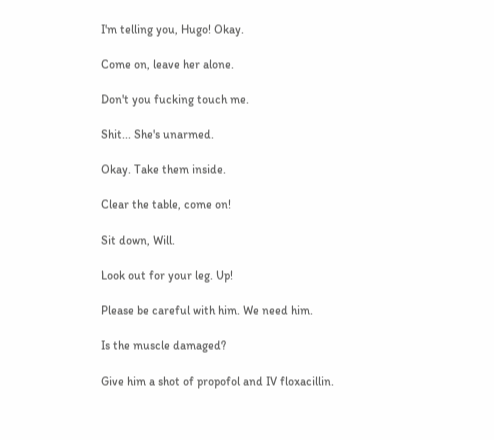I'm telling you, Hugo! Okay.

Come on, leave her alone.

Don't you fucking touch me.

Shit... She's unarmed.

Okay. Take them inside.

Clear the table, come on!

Sit down, Will.

Look out for your leg. Up!

Please be careful with him. We need him.

Is the muscle damaged?

Give him a shot of propofol and IV floxacillin.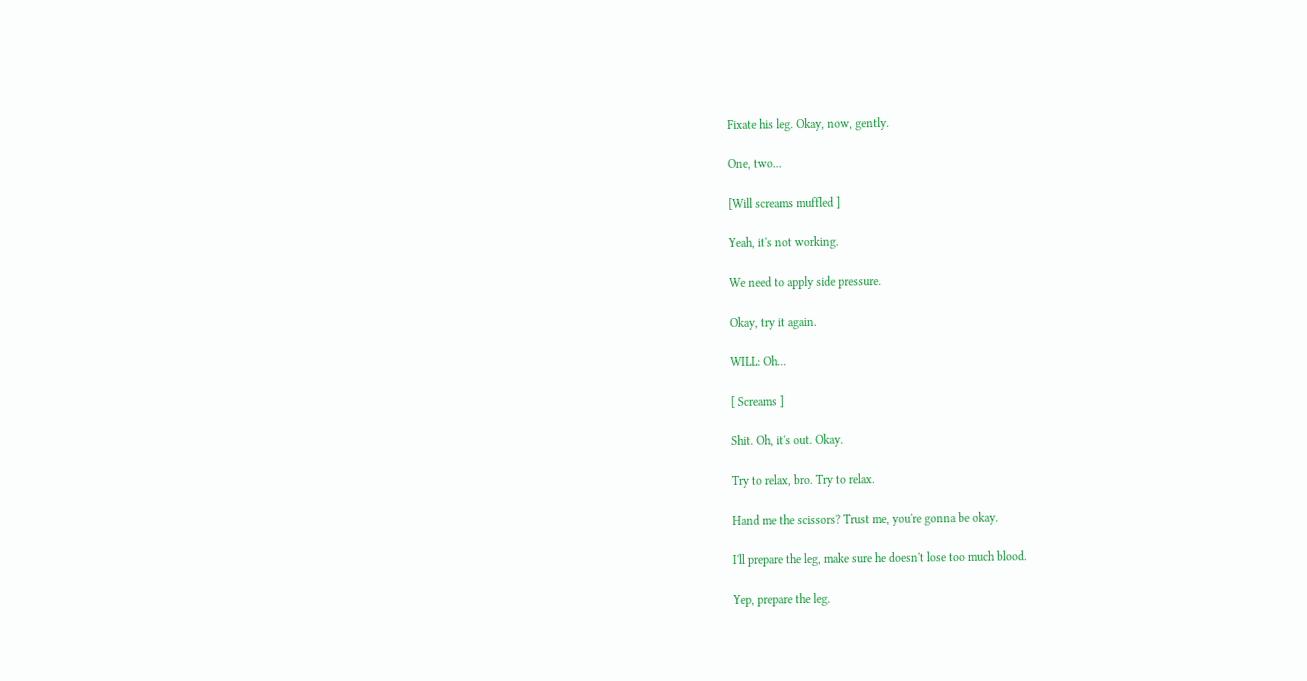Fixate his leg. Okay, now, gently.

One, two...

[Will screams muffled ]

Yeah, it's not working.

We need to apply side pressure.

Okay, try it again.

WILL: Oh...

[ Screams ]

Shit. Oh, it's out. Okay.

Try to relax, bro. Try to relax.

Hand me the scissors? Trust me, you're gonna be okay.

I'll prepare the leg, make sure he doesn't lose too much blood.

Yep, prepare the leg.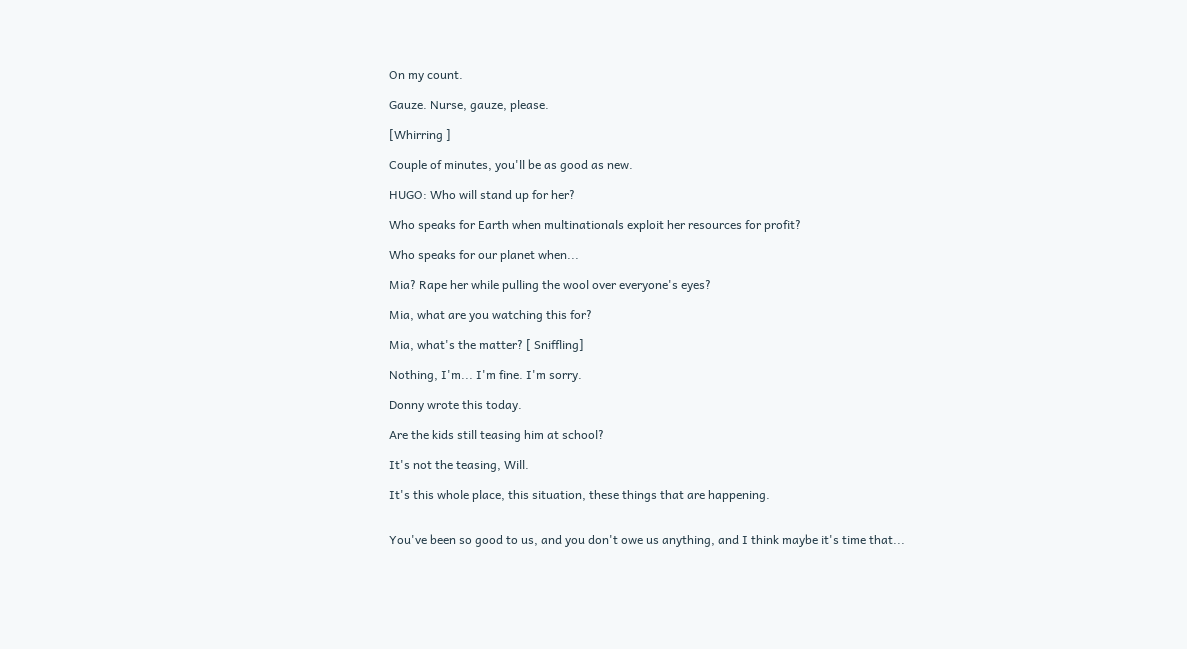On my count.

Gauze. Nurse, gauze, please.

[Whirring ]

Couple of minutes, you'll be as good as new.

HUGO: Who will stand up for her?

Who speaks for Earth when multinationals exploit her resources for profit?

Who speaks for our planet when...

Mia? Rape her while pulling the wool over everyone's eyes?

Mia, what are you watching this for?

Mia, what's the matter? [ Sniffling]

Nothing, I'm... I'm fine. I'm sorry.

Donny wrote this today.

Are the kids still teasing him at school?

It's not the teasing, Will.

It's this whole place, this situation, these things that are happening.


You've been so good to us, and you don't owe us anything, and I think maybe it's time that...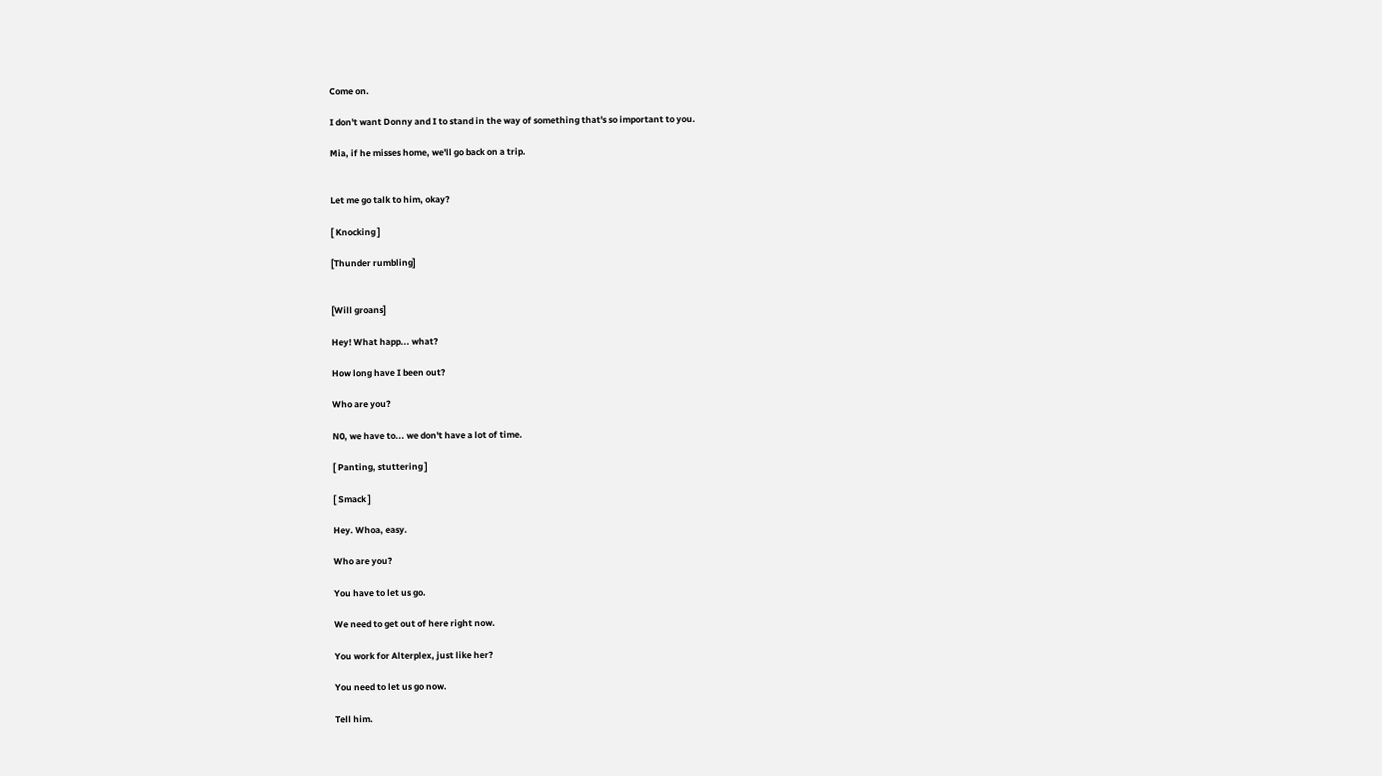Come on.

I don't want Donny and I to stand in the way of something that's so important to you.

Mia, if he misses home, we'll go back on a trip.


Let me go talk to him, okay?

[ Knocking ]

[Thunder rumbling]


[Will groans]

Hey! What happ... what?

How long have I been out?

Who are you?

N0, we have to... we don't have a lot of time.

[ Panting, stuttering ]

[ Smack ]

Hey. Whoa, easy.

Who are you?

You have to let us go.

We need to get out of here right now.

You work for Alterplex, just like her?

You need to let us go now.

Tell him.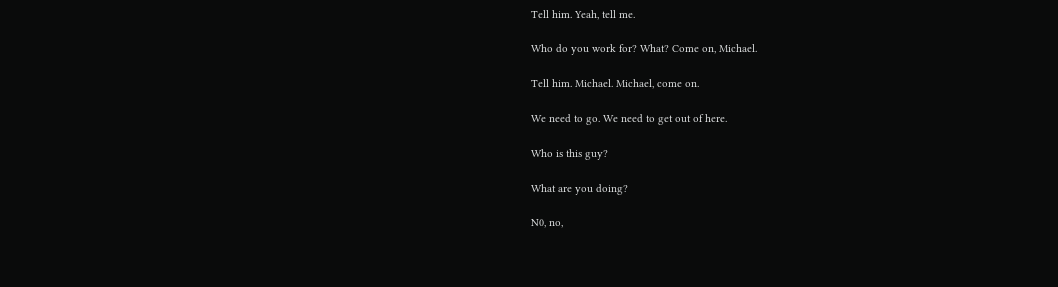Tell him. Yeah, tell me.

Who do you work for? What? Come on, Michael.

Tell him. Michael. Michael, come on.

We need to go. We need to get out of here.

Who is this guy?

What are you doing?

N0, no,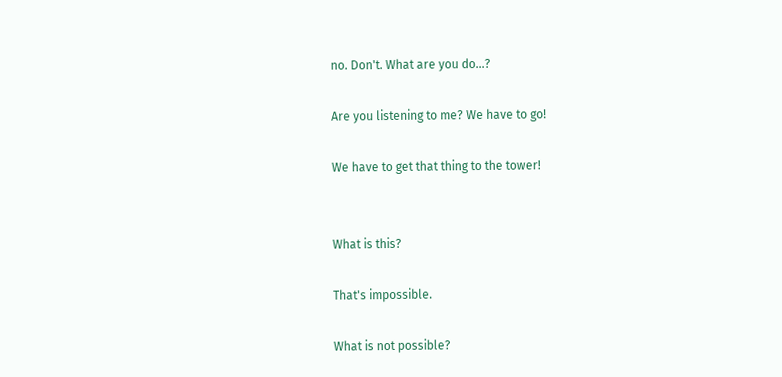no. Don't. What are you do...?

Are you listening to me? We have to go!

We have to get that thing to the tower!


What is this?

That's impossible.

What is not possible?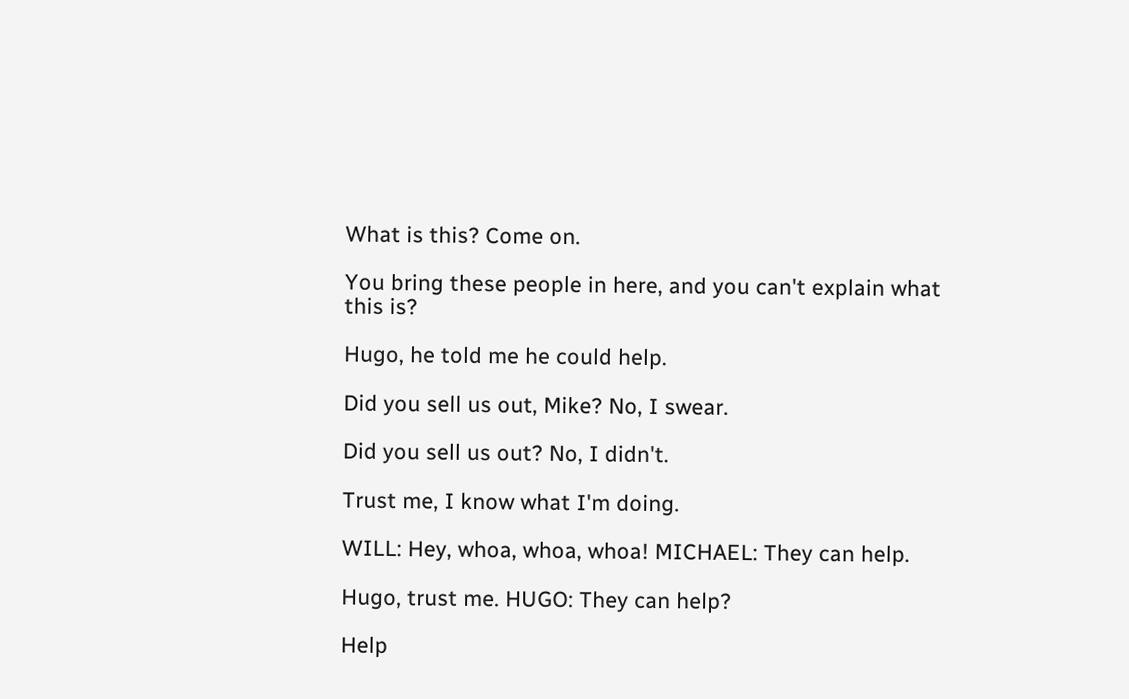What is this? Come on.

You bring these people in here, and you can't explain what this is?

Hugo, he told me he could help.

Did you sell us out, Mike? No, I swear.

Did you sell us out? No, I didn't.

Trust me, I know what I'm doing.

WILL: Hey, whoa, whoa, whoa! MICHAEL: They can help.

Hugo, trust me. HUGO: They can help?

Help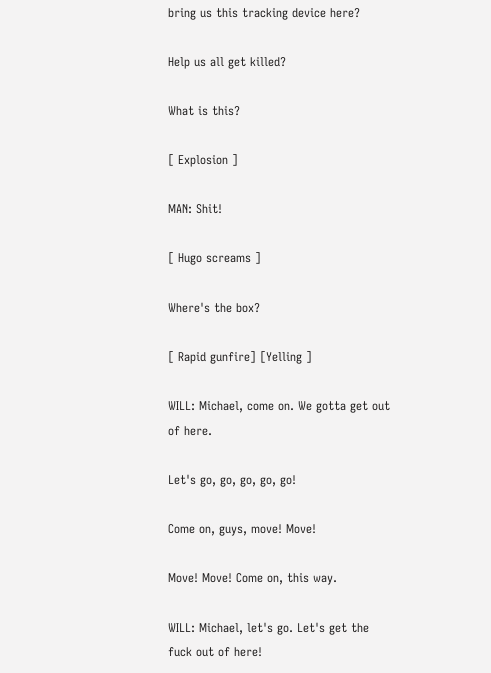bring us this tracking device here?

Help us all get killed?

What is this?

[ Explosion ]

MAN: Shit!

[ Hugo screams ]

Where's the box?

[ Rapid gunfire] [Yelling ]

WILL: Michael, come on. We gotta get out of here.

Let's go, go, go, go, go!

Come on, guys, move! Move!

Move! Move! Come on, this way.

WILL: Michael, let's go. Let's get the fuck out of here!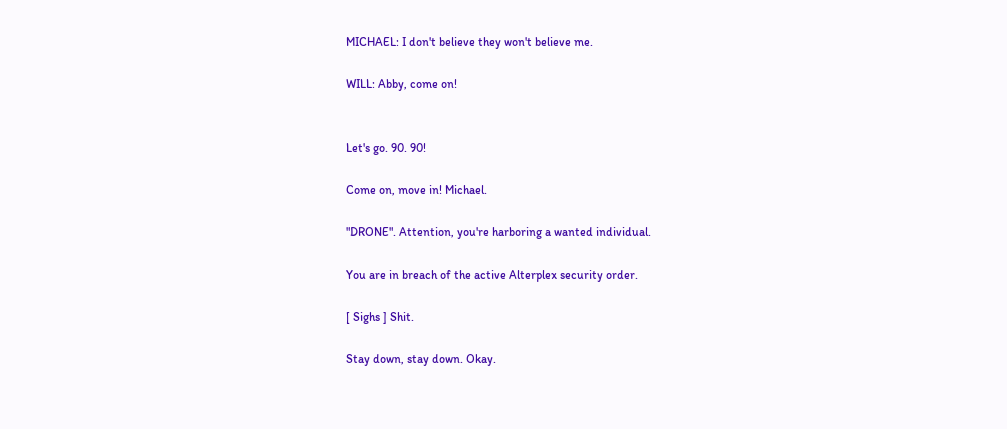MICHAEL: I don't believe they won't believe me.

WILL: Abby, come on!


Let's go. 90. 90!

Come on, move in! Michael.

"DRONE". Attention, you're harboring a wanted individual.

You are in breach of the active Alterplex security order.

[ Sighs ] Shit.

Stay down, stay down. Okay.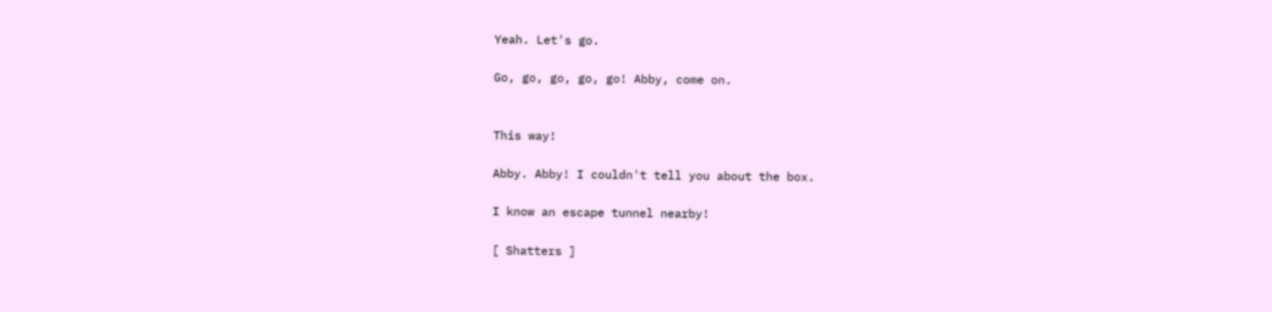Yeah. Let's go.

Go, go, go, go, go! Abby, come on.


This way!

Abby. Abby! I couldn't tell you about the box.

I know an escape tunnel nearby!

[ Shatters ]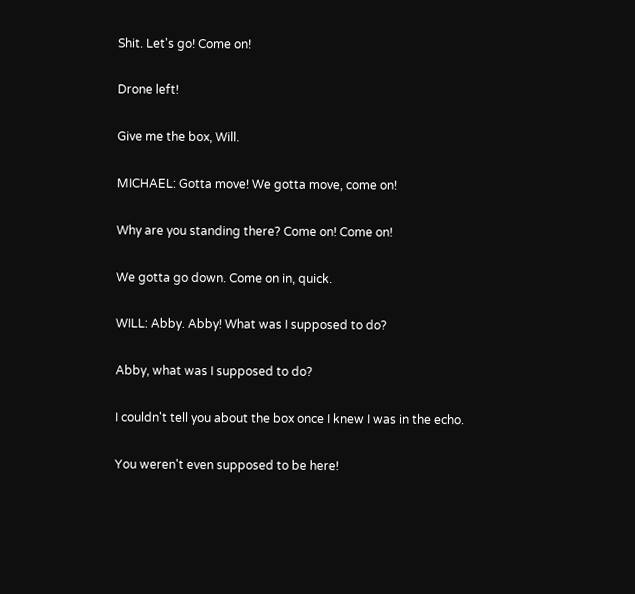Shit. Let's go! Come on!

Drone left!

Give me the box, Will.

MICHAEL: Gotta move! We gotta move, come on!

Why are you standing there? Come on! Come on!

We gotta go down. Come on in, quick.

WILL: Abby. Abby! What was I supposed to do?

Abby, what was I supposed to do?

I couldn't tell you about the box once I knew I was in the echo.

You weren't even supposed to be here!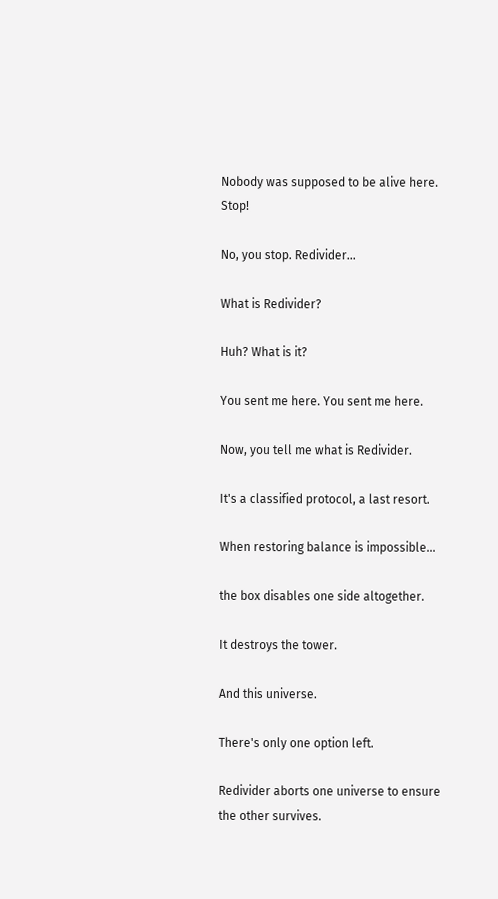Nobody was supposed to be alive here. Stop!

No, you stop. Redivider...

What is Redivider?

Huh? What is it?

You sent me here. You sent me here.

Now, you tell me what is Redivider.

It's a classified protocol, a last resort.

When restoring balance is impossible...

the box disables one side altogether.

It destroys the tower.

And this universe.

There's only one option left.

Redivider aborts one universe to ensure the other survives.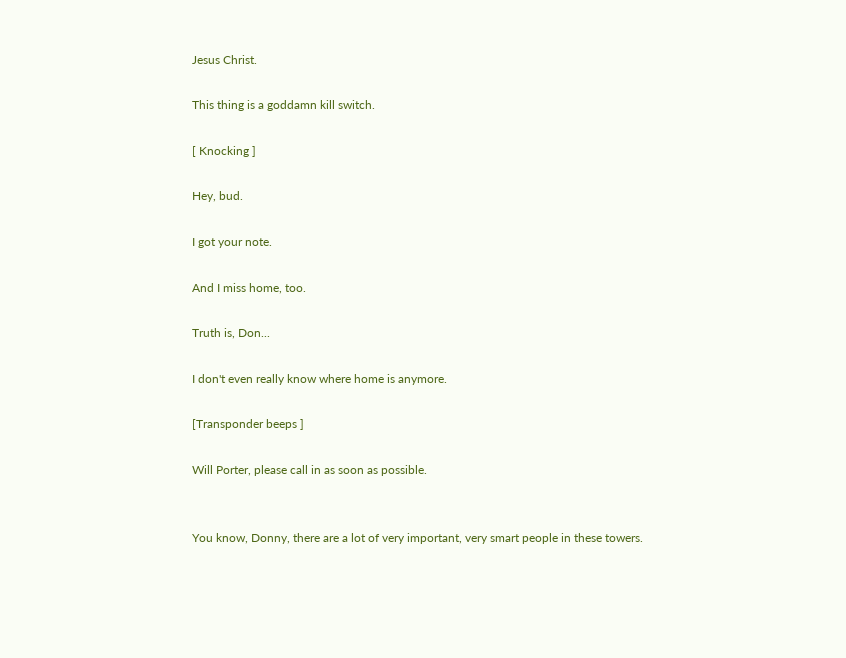Jesus Christ.

This thing is a goddamn kill switch.

[ Knocking ]

Hey, bud.

I got your note.

And I miss home, too.

Truth is, Don...

I don't even really know where home is anymore.

[Transponder beeps ]

Will Porter, please call in as soon as possible.


You know, Donny, there are a lot of very important, very smart people in these towers.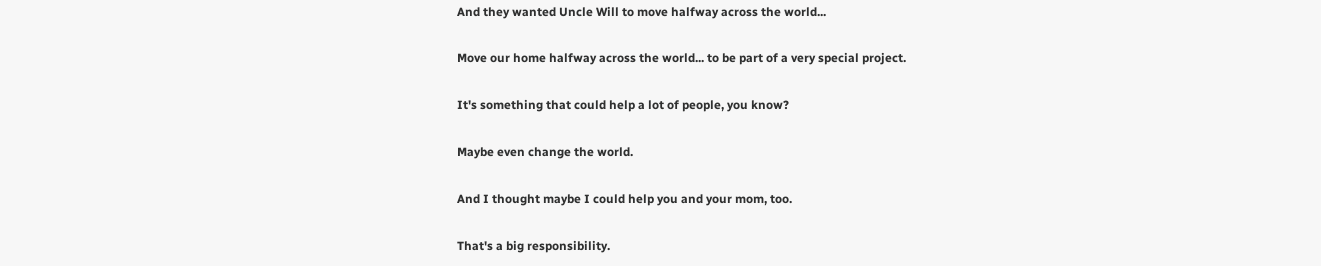And they wanted Uncle Will to move halfway across the world...

Move our home halfway across the world... to be part of a very special project.

It's something that could help a lot of people, you know?

Maybe even change the world.

And I thought maybe I could help you and your mom, too.

That's a big responsibility.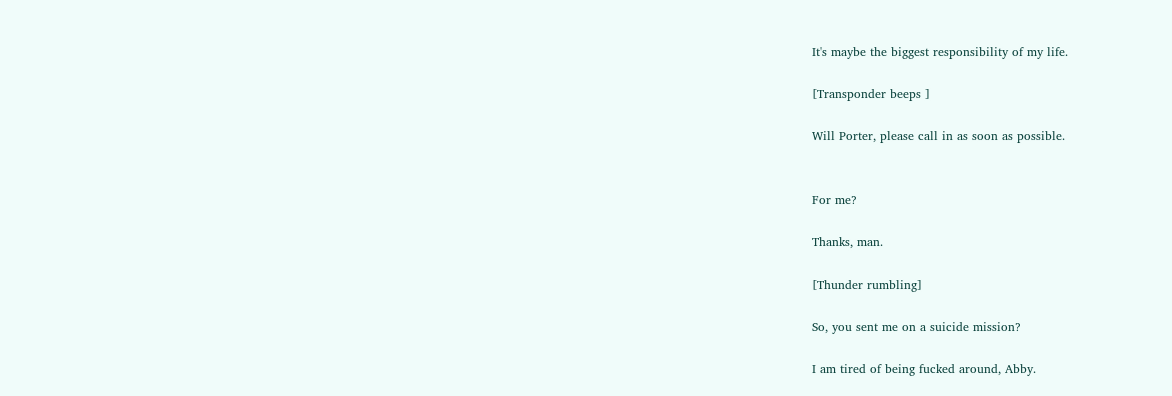It's maybe the biggest responsibility of my life.

[Transponder beeps ]

Will Porter, please call in as soon as possible.


For me?

Thanks, man.

[Thunder rumbling]

So, you sent me on a suicide mission?

I am tired of being fucked around, Abby.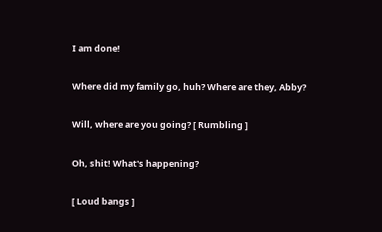I am done!

Where did my family go, huh? Where are they, Abby?

Will, where are you going? [ Rumbling ]

Oh, shit! What's happening?

[ Loud bangs ]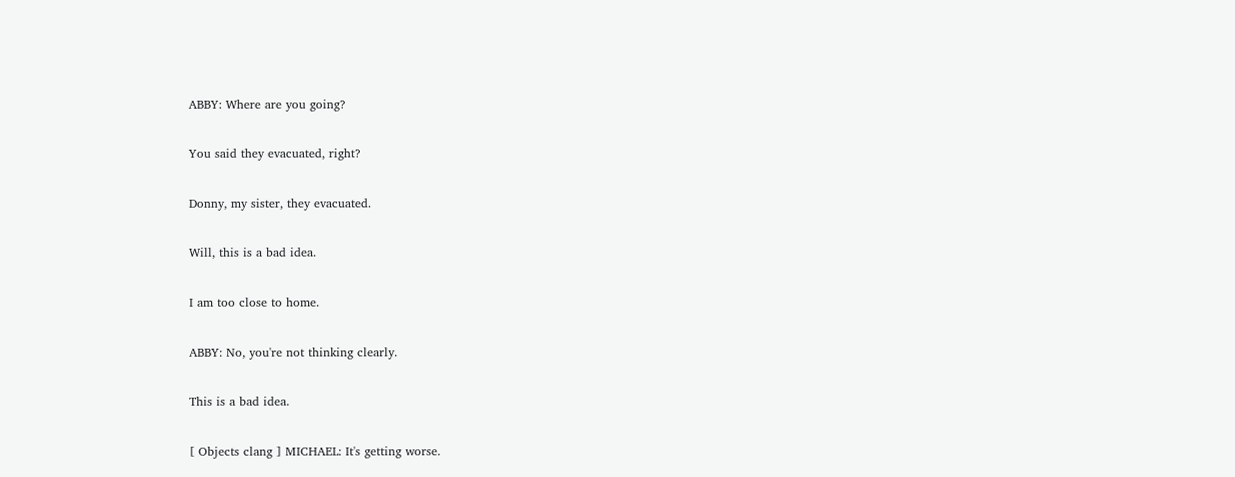ABBY: Where are you going?

You said they evacuated, right?

Donny, my sister, they evacuated.

Will, this is a bad idea.

I am too close to home.

ABBY: No, you're not thinking clearly.

This is a bad idea.

[ Objects clang ] MICHAEL: It's getting worse.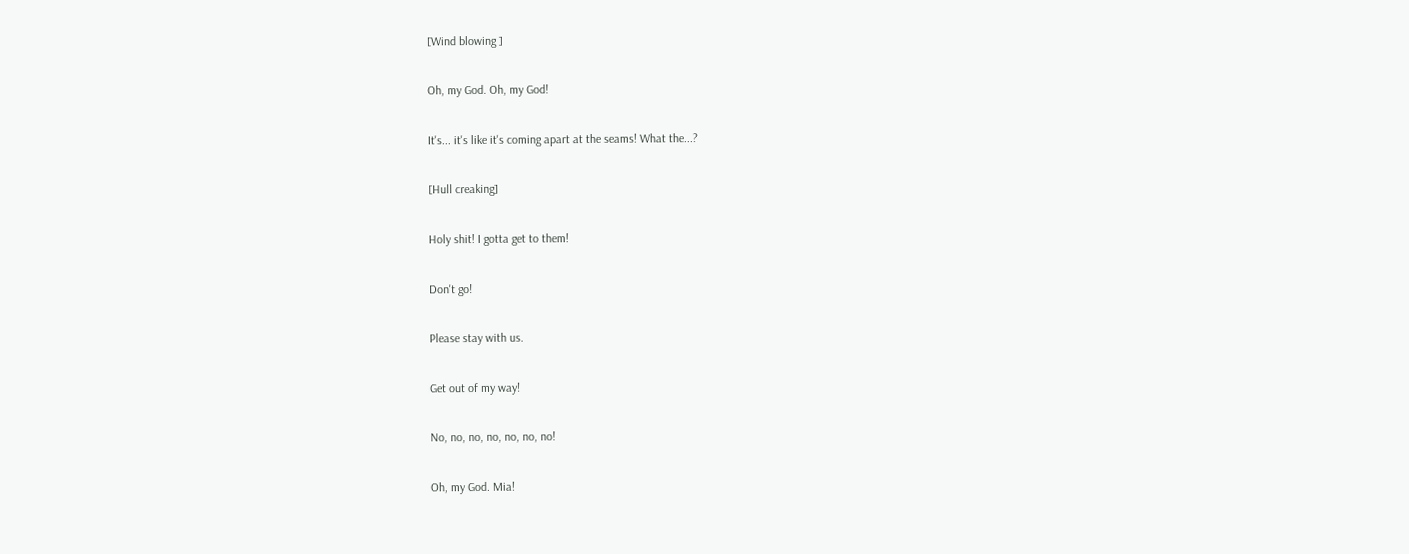[Wind blowing ]

Oh, my God. Oh, my God!

It's... it's like it's coming apart at the seams! What the...?

[Hull creaking]

Holy shit! I gotta get to them!

Don't go!

Please stay with us.

Get out of my way!

No, no, no, no, no, no, no!

Oh, my God. Mia!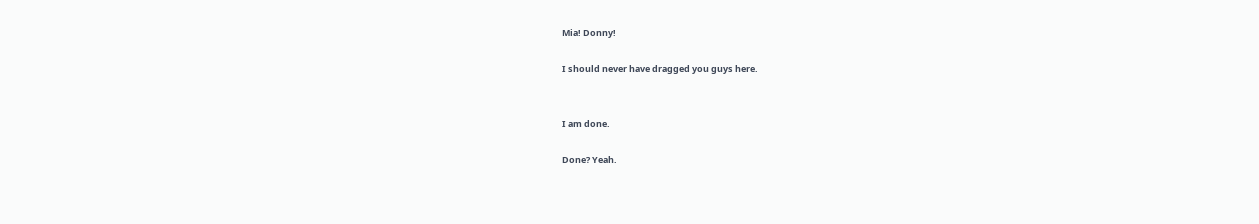Mia! Donny!

I should never have dragged you guys here.


I am done.

Done? Yeah.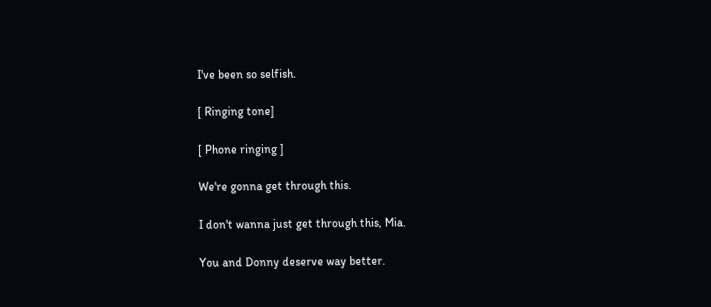I've been so selfish.

[ Ringing tone]

[ Phone ringing ]

We're gonna get through this.

I don't wanna just get through this, Mia.

You and Donny deserve way better.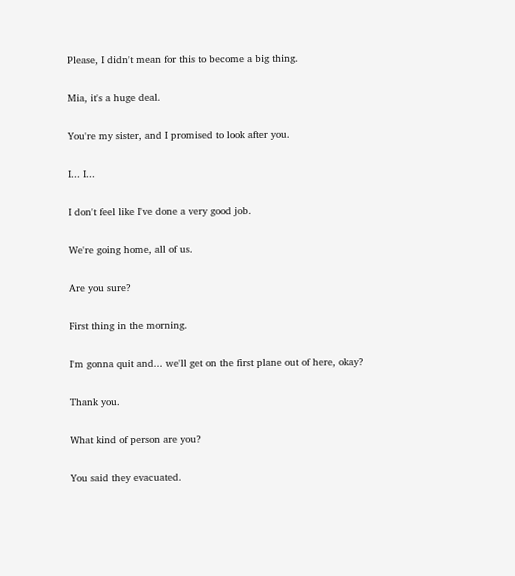Please, I didn't mean for this to become a big thing.

Mia, it's a huge deal.

You're my sister, and I promised to look after you.

I... I...

I don't feel like I've done a very good job.

We're going home, all of us.

Are you sure?

First thing in the morning.

I'm gonna quit and... we'll get on the first plane out of here, okay?

Thank you.

What kind of person are you?

You said they evacuated.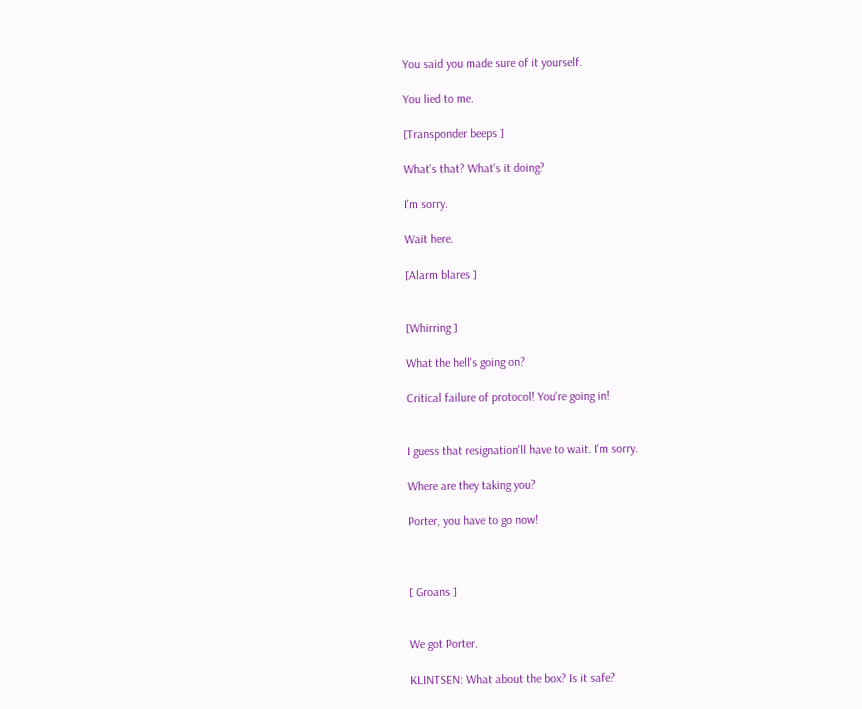You said you made sure of it yourself.

You lied to me.

[Transponder beeps ]

What's that? What's it doing?

I'm sorry.

Wait here.

[Alarm blares ]


[Whirring ]

What the hell's going on?

Critical failure of protocol! You're going in!


I guess that resignation'll have to wait. I'm sorry.

Where are they taking you?

Porter, you have to go now!



[ Groans ]


We got Porter.

KLINTSEN: What about the box? Is it safe?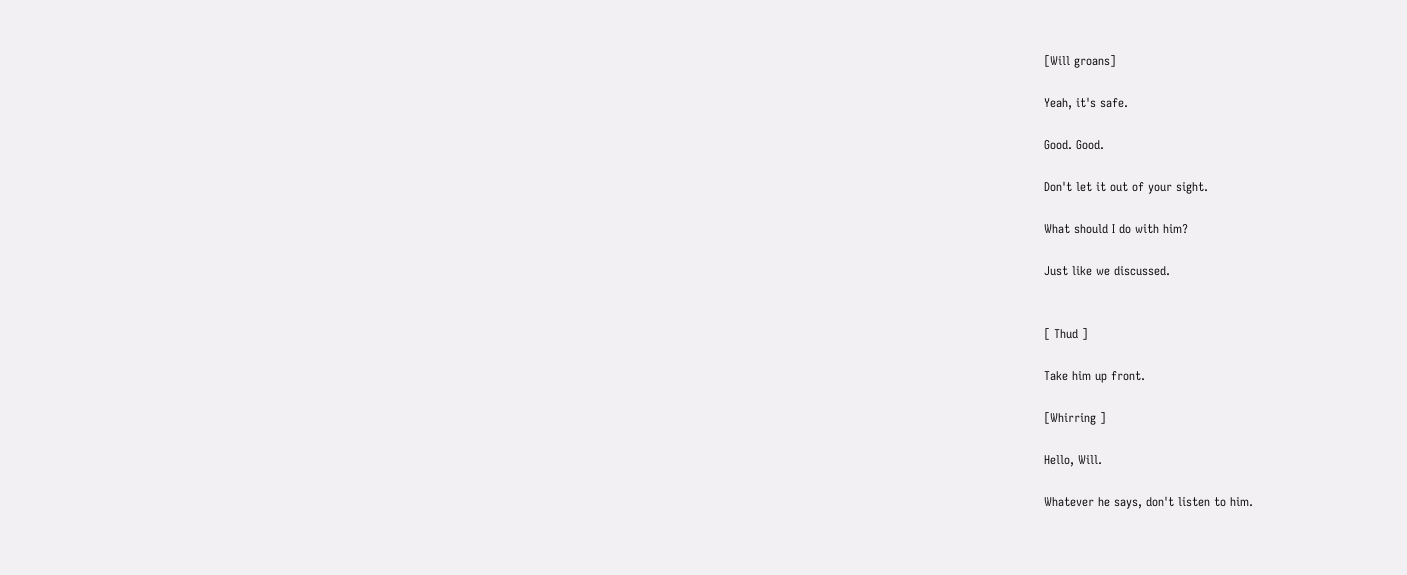[Will groans]

Yeah, it's safe.

Good. Good.

Don't let it out of your sight.

What should I do with him?

Just like we discussed.


[ Thud ]

Take him up front.

[Whirring ]

Hello, Will.

Whatever he says, don't listen to him.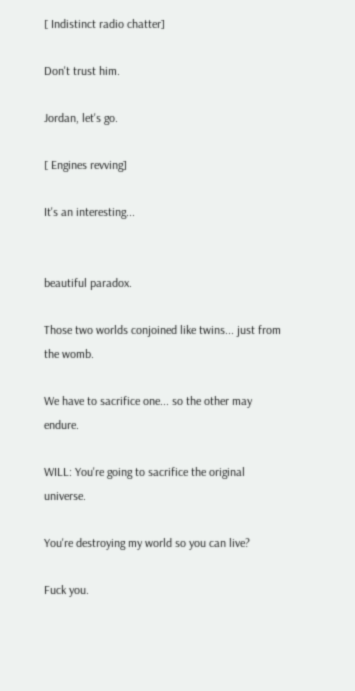[ Indistinct radio chatter]

Don't trust him.

Jordan, let's go.

[ Engines revving]

It's an interesting...


beautiful paradox.

Those two worlds conjoined like twins... just from the womb.

We have to sacrifice one... so the other may endure.

WILL: You're going to sacrifice the original universe.

You're destroying my world so you can live?

Fuck you.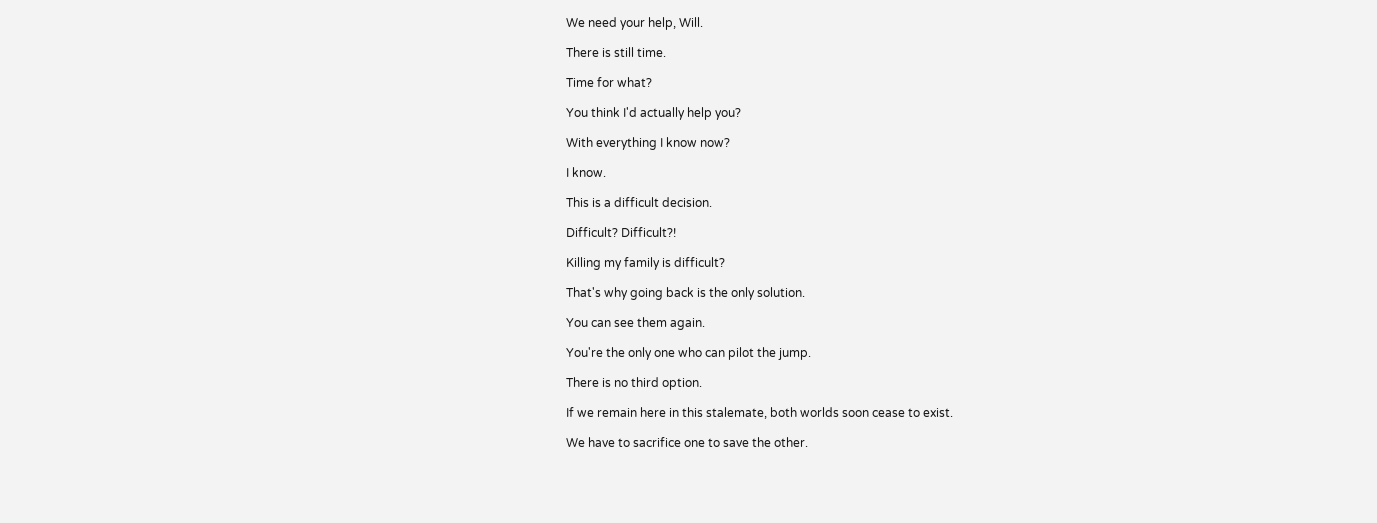We need your help, Will.

There is still time.

Time for what?

You think I'd actually help you?

With everything I know now?

I know.

This is a difficult decision.

Difficult? Difficult?!

Killing my family is difficult?

That's why going back is the only solution.

You can see them again.

You're the only one who can pilot the jump.

There is no third option.

If we remain here in this stalemate, both worlds soon cease to exist.

We have to sacrifice one to save the other.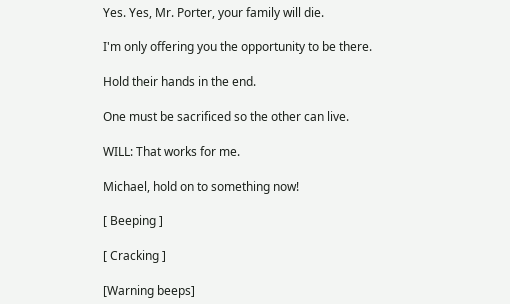Yes. Yes, Mr. Porter, your family will die.

I'm only offering you the opportunity to be there.

Hold their hands in the end.

One must be sacrificed so the other can live.

WILL: That works for me.

Michael, hold on to something now!

[ Beeping ]

[ Cracking ]

[Warning beeps]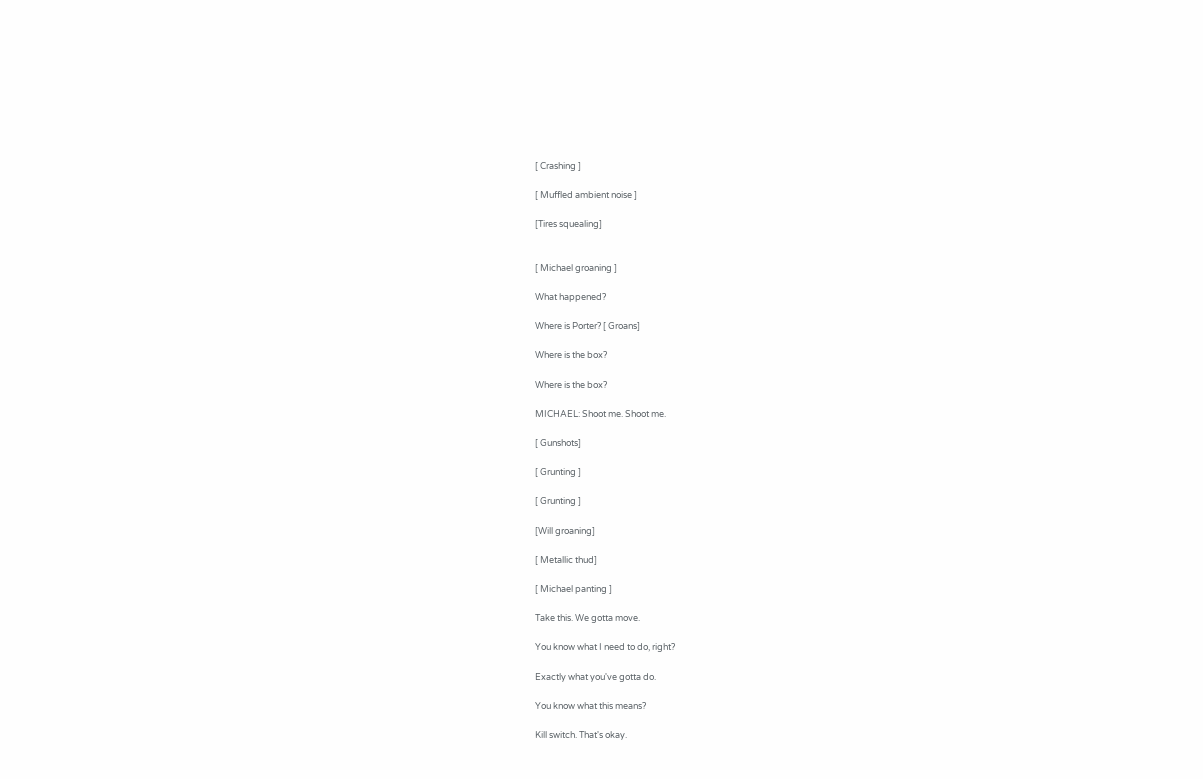[ Crashing ]

[ Muffled ambient noise ]

[Tires squealing]


[ Michael groaning ]

What happened?

Where is Porter? [ Groans]

Where is the box?

Where is the box?

MICHAEL: Shoot me. Shoot me.

[ Gunshots]

[ Grunting ]

[ Grunting ]

[Will groaning]

[ Metallic thud]

[ Michael panting ]

Take this. We gotta move.

You know what I need to do, right?

Exactly what you've gotta do.

You know what this means?

Kill switch. That's okay.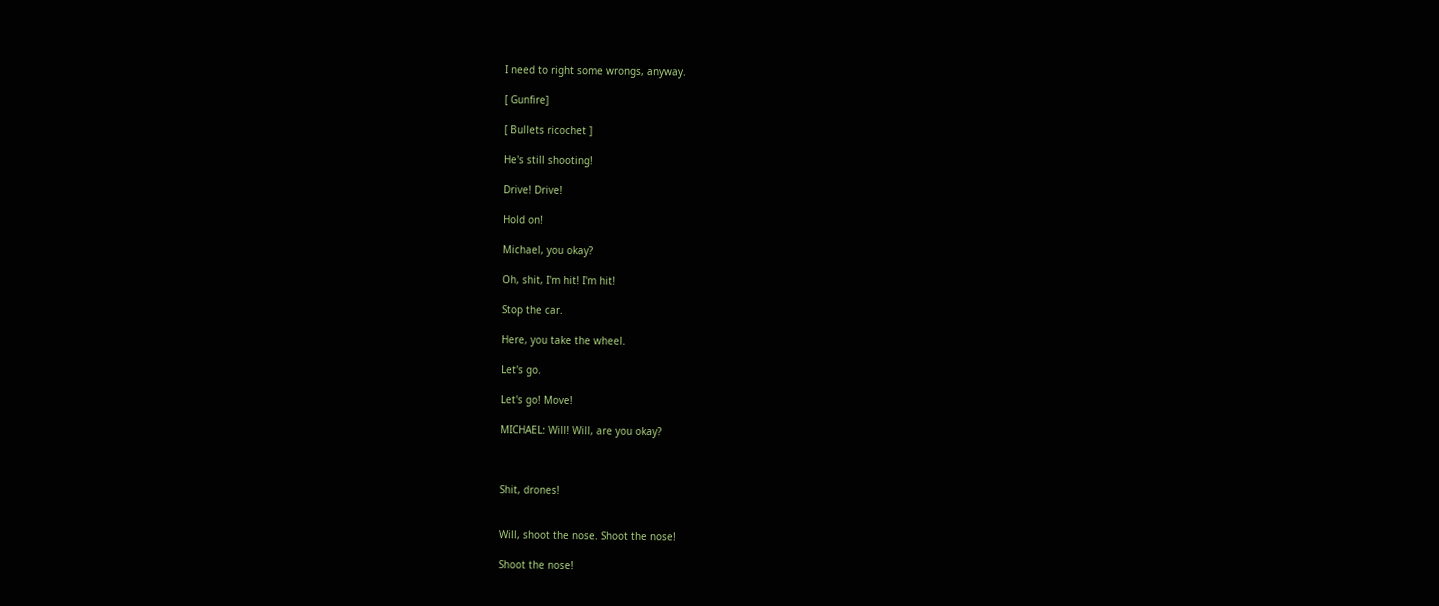I need to right some wrongs, anyway.

[ Gunfire]

[ Bullets ricochet ]

He's still shooting!

Drive! Drive!

Hold on!

Michael, you okay?

Oh, shit, I'm hit! I'm hit!

Stop the car.

Here, you take the wheel.

Let's go.

Let's go! Move!

MICHAEL: Will! Will, are you okay?



Shit, drones!


Will, shoot the nose. Shoot the nose!

Shoot the nose!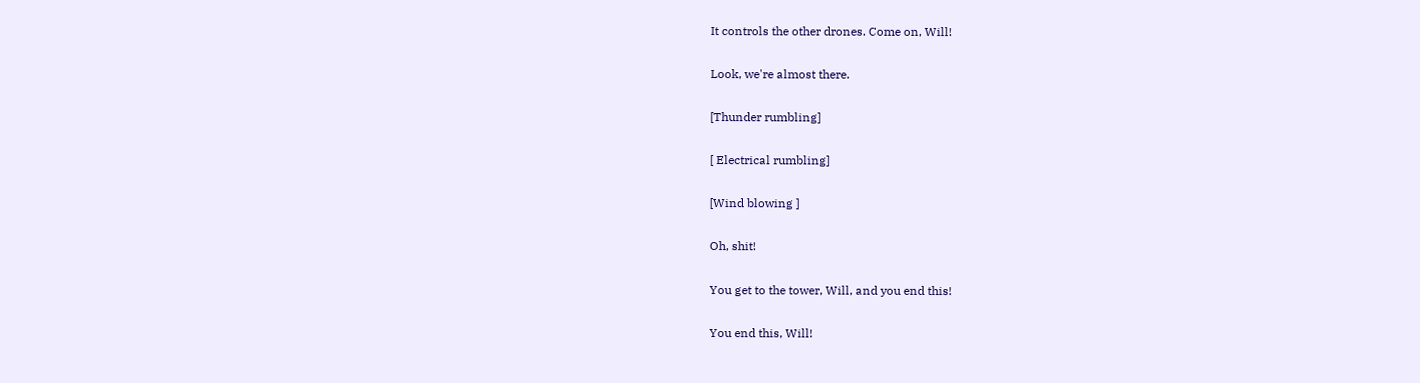It controls the other drones. Come on, Will!

Look, we're almost there.

[Thunder rumbling]

[ Electrical rumbling]

[Wind blowing ]

Oh, shit!

You get to the tower, Will, and you end this!

You end this, Will!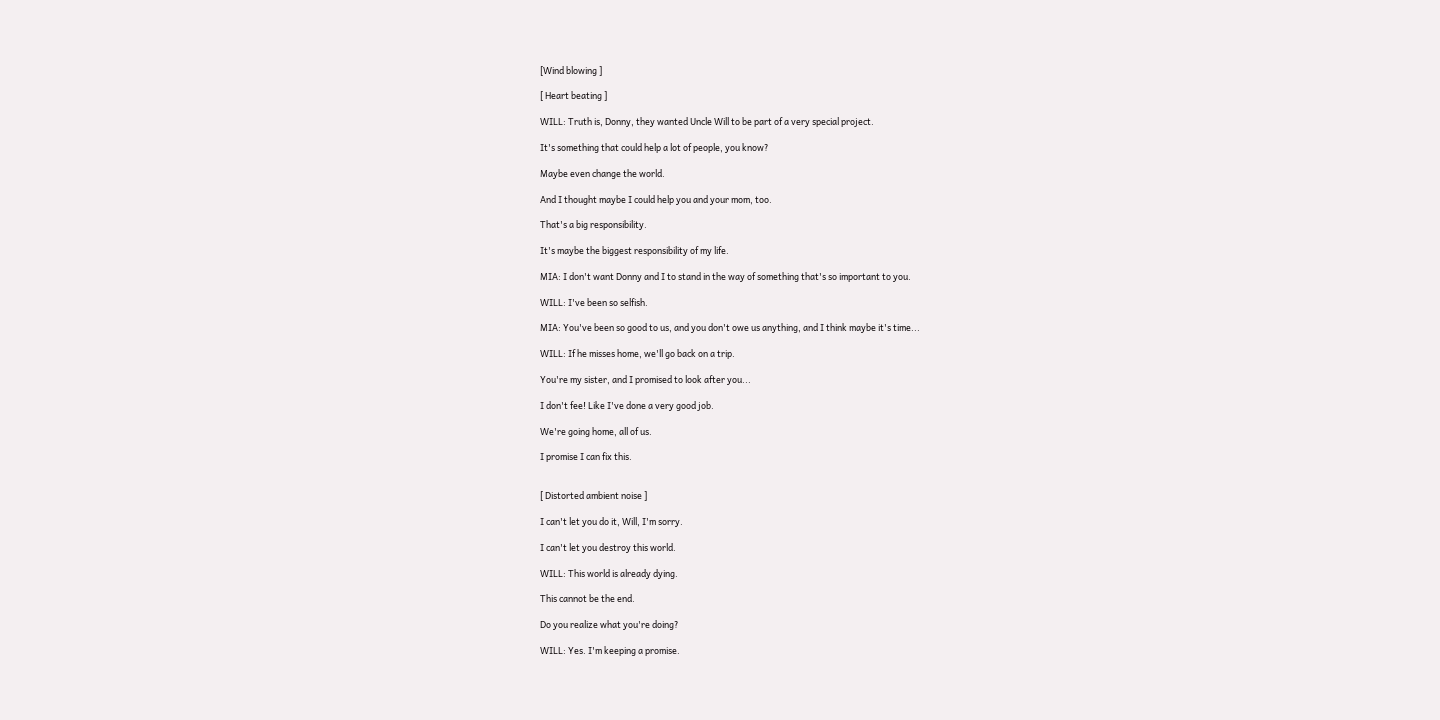[Wind blowing ]

[ Heart beating ]

WILL: Truth is, Donny, they wanted Uncle Will to be part of a very special project.

It's something that could help a lot of people, you know?

Maybe even change the world.

And I thought maybe I could help you and your mom, too.

That's a big responsibility.

It's maybe the biggest responsibility of my life.

MIA: I don't want Donny and I to stand in the way of something that's so important to you.

WILL: I've been so selfish.

MIA: You've been so good to us, and you don't owe us anything, and I think maybe it's time...

WILL: If he misses home, we'll go back on a trip.

You're my sister, and I promised to look after you...

I don't fee! Like I've done a very good job.

We're going home, all of us.

I promise I can fix this.


[ Distorted ambient noise ]

I can't let you do it, Will, I'm sorry.

I can't let you destroy this world.

WILL: This world is already dying.

This cannot be the end.

Do you realize what you're doing?

WILL: Yes. I'm keeping a promise.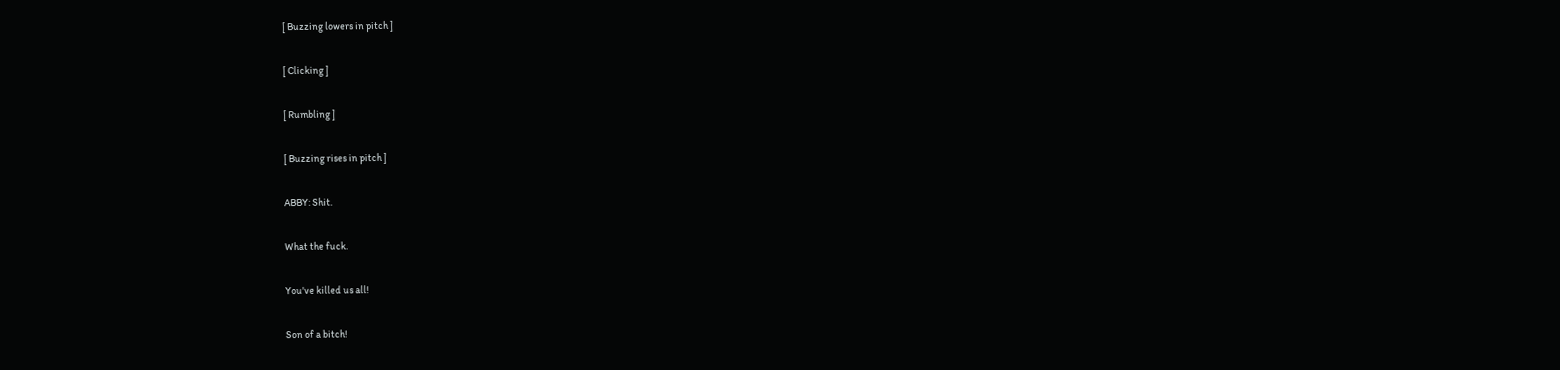[ Buzzing lowers in pitch ]

[ Clicking ]

[ Rumbling ]

[ Buzzing rises in pitch ]

ABBY: Shit.

What the fuck.

You've killed us all!

Son of a bitch!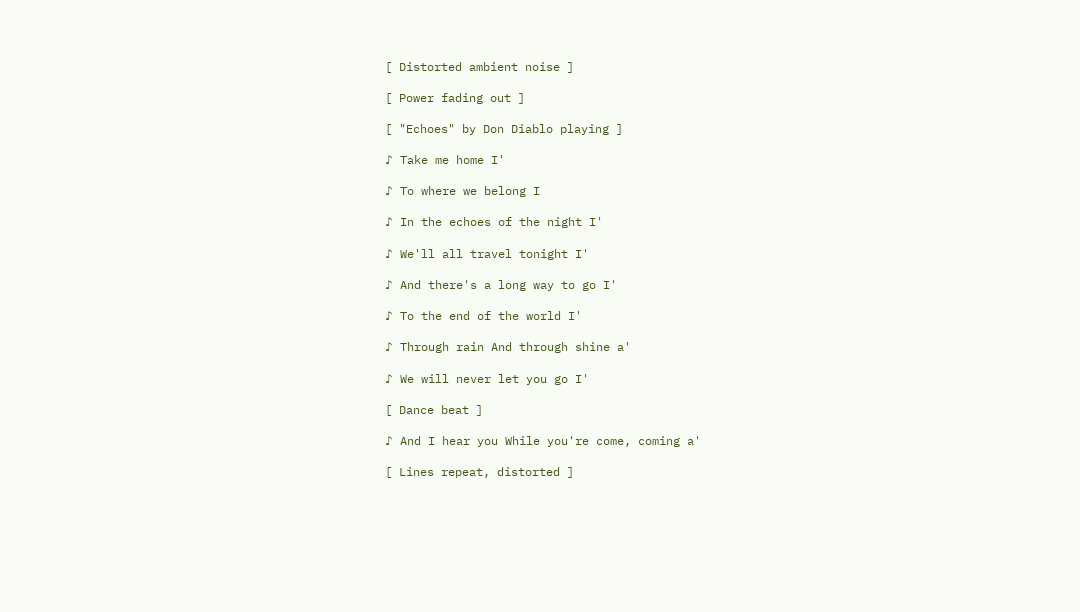[ Distorted ambient noise ]

[ Power fading out ]

[ "Echoes" by Don Diablo playing ]

♪ Take me home I'

♪ To where we belong I

♪ In the echoes of the night I'

♪ We'll all travel tonight I'

♪ And there's a long way to go I'

♪ To the end of the world I'

♪ Through rain And through shine a'

♪ We will never let you go I'

[ Dance beat ]

♪ And I hear you While you're come, coming a'

[ Lines repeat, distorted ]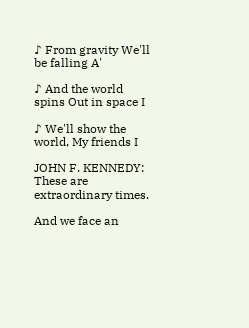♪ From gravity We'll be falling A'

♪ And the world spins Out in space I

♪ We'll show the world, My friends I

JOHN F. KENNEDY: These are extraordinary times.

And we face an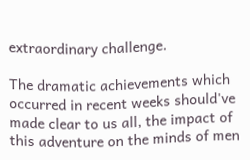extraordinary challenge.

The dramatic achievements which occurred in recent weeks should've made clear to us all, the impact of this adventure on the minds of men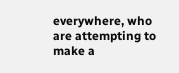everywhere, who are attempting to make a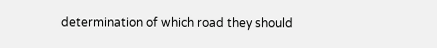determination of which road they should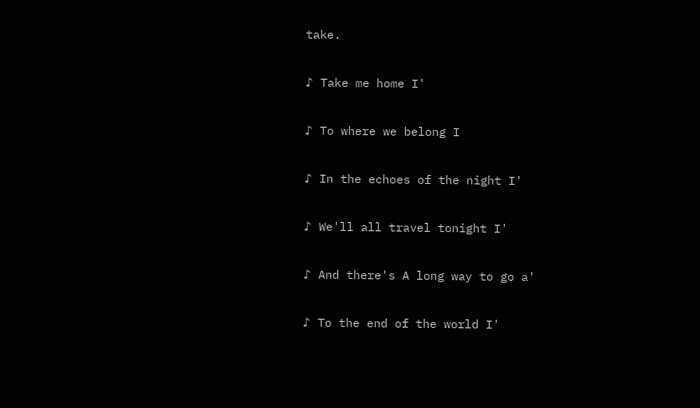take.

♪ Take me home I'

♪ To where we belong I

♪ In the echoes of the night I'

♪ We'll all travel tonight I'

♪ And there's A long way to go a'

♪ To the end of the world I'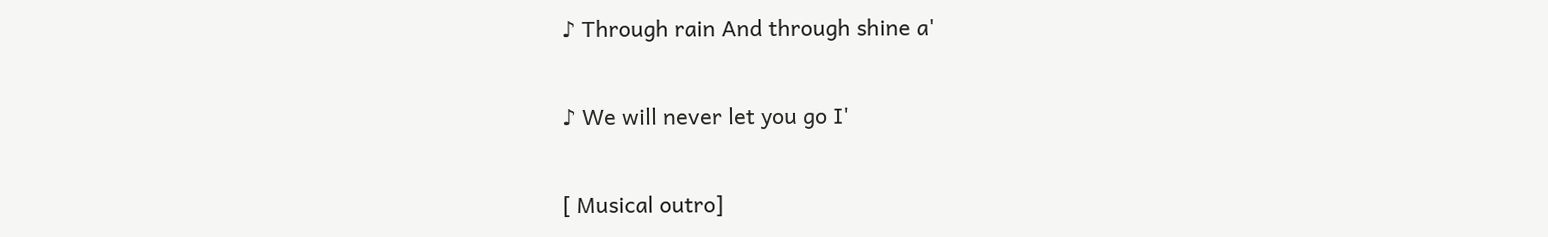♪ Through rain And through shine a'

♪ We will never let you go I'

[ Musical outro]